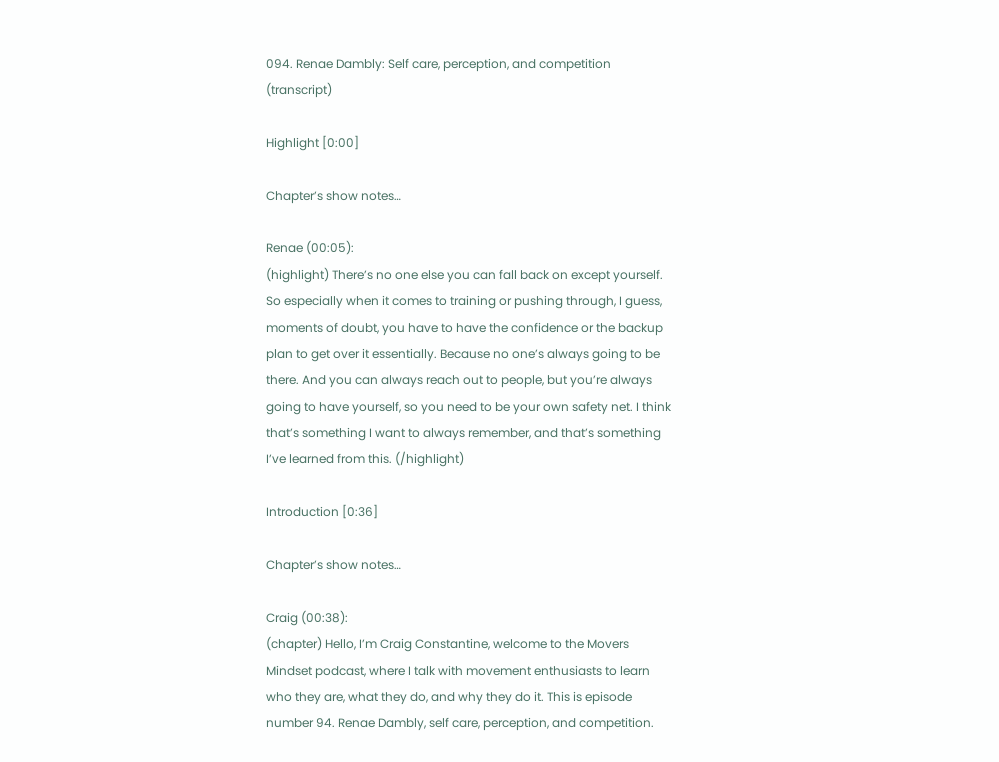094. Renae Dambly: Self care, perception, and competition (transcript)

Highlight [0:00]

Chapter’s show notes…

Renae (00:05):
(highlight) There’s no one else you can fall back on except yourself. So especially when it comes to training or pushing through, I guess, moments of doubt, you have to have the confidence or the backup plan to get over it essentially. Because no one’s always going to be there. And you can always reach out to people, but you’re always going to have yourself, so you need to be your own safety net. I think that’s something I want to always remember, and that’s something I’ve learned from this. (/highlight)

Introduction [0:36]

Chapter’s show notes…

Craig (00:38):
(chapter) Hello, I’m Craig Constantine, welcome to the Movers Mindset podcast, where I talk with movement enthusiasts to learn who they are, what they do, and why they do it. This is episode number 94. Renae Dambly, self care, perception, and competition.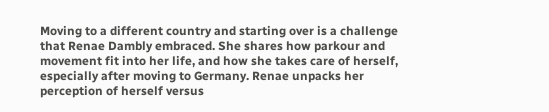Moving to a different country and starting over is a challenge that Renae Dambly embraced. She shares how parkour and movement fit into her life, and how she takes care of herself, especially after moving to Germany. Renae unpacks her perception of herself versus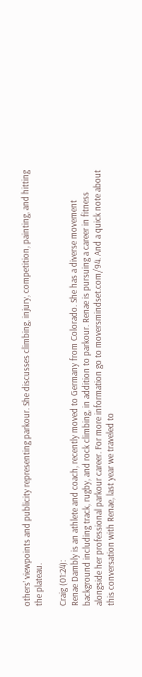others’ viewpoints and publicity representing parkour. She discusses climbing, injury, competition, painting, and hitting the plateau.

Craig (01:24):
Renae Dambly is an athlete and coach, recently moved to Germany from Colorado. She has a diverse movement background including track, rugby, and rock climbing, in addition to parkour. Renae is pursuing a career in fitness alongside her professional parkour career. For more information go to moversmindset.com/94. And a quick note about this conversation with Renae, last year we traveled to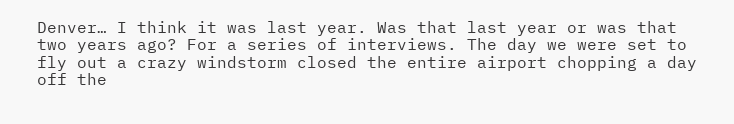Denver… I think it was last year. Was that last year or was that two years ago? For a series of interviews. The day we were set to fly out a crazy windstorm closed the entire airport chopping a day off the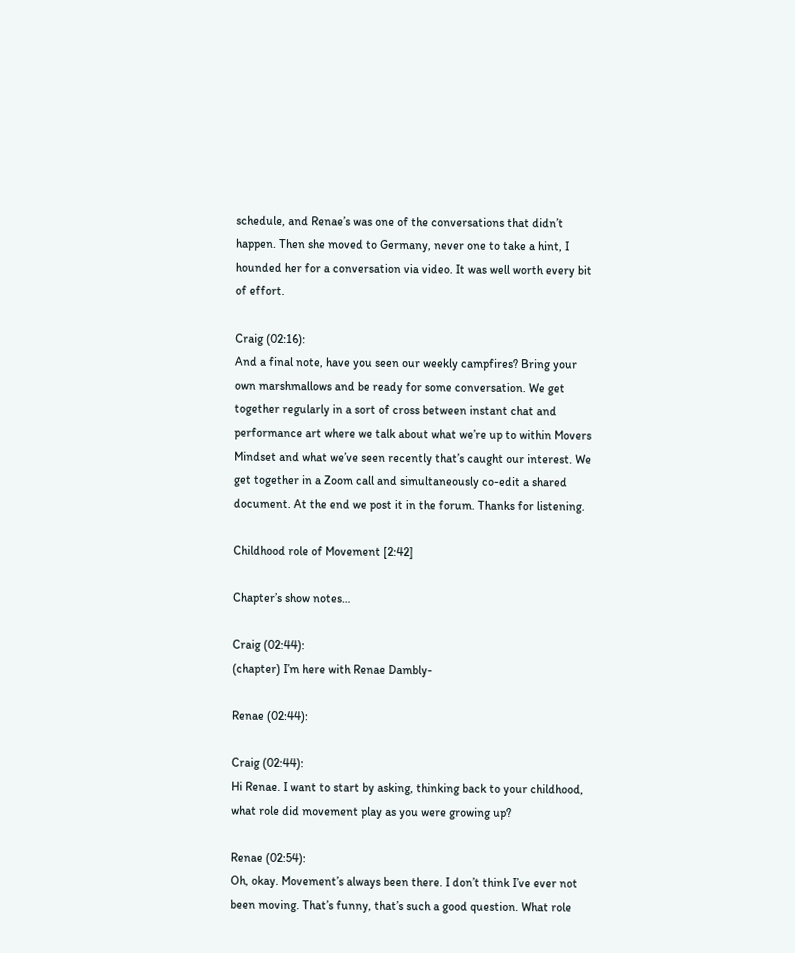schedule, and Renae’s was one of the conversations that didn’t happen. Then she moved to Germany, never one to take a hint, I hounded her for a conversation via video. It was well worth every bit of effort.

Craig (02:16):
And a final note, have you seen our weekly campfires? Bring your own marshmallows and be ready for some conversation. We get together regularly in a sort of cross between instant chat and performance art where we talk about what we’re up to within Movers Mindset and what we’ve seen recently that’s caught our interest. We get together in a Zoom call and simultaneously co-edit a shared document. At the end we post it in the forum. Thanks for listening.

Childhood role of Movement [2:42]

Chapter’s show notes…

Craig (02:44):
(chapter) I’m here with Renae Dambly-

Renae (02:44):

Craig (02:44):
Hi Renae. I want to start by asking, thinking back to your childhood, what role did movement play as you were growing up?

Renae (02:54):
Oh, okay. Movement’s always been there. I don’t think I’ve ever not been moving. That’s funny, that’s such a good question. What role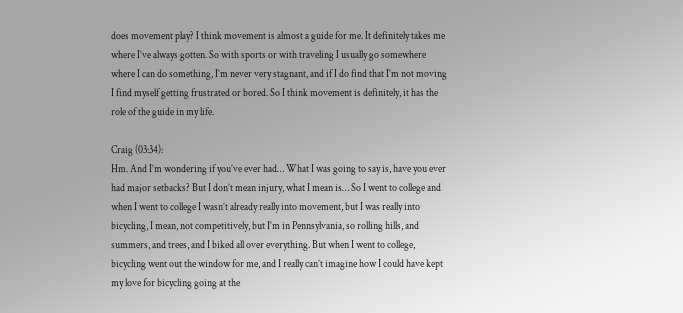does movement play? I think movement is almost a guide for me. It definitely takes me where I’ve always gotten. So with sports or with traveling I usually go somewhere where I can do something, I’m never very stagnant, and if I do find that I’m not moving I find myself getting frustrated or bored. So I think movement is definitely, it has the role of the guide in my life.

Craig (03:34):
Hm. And I’m wondering if you’ve ever had… What I was going to say is, have you ever had major setbacks? But I don’t mean injury, what I mean is… So I went to college and when I went to college I wasn’t already really into movement, but I was really into bicycling, I mean, not competitively, but I’m in Pennsylvania, so rolling hills, and summers, and trees, and I biked all over everything. But when I went to college, bicycling went out the window for me, and I really can’t imagine how I could have kept my love for bicycling going at the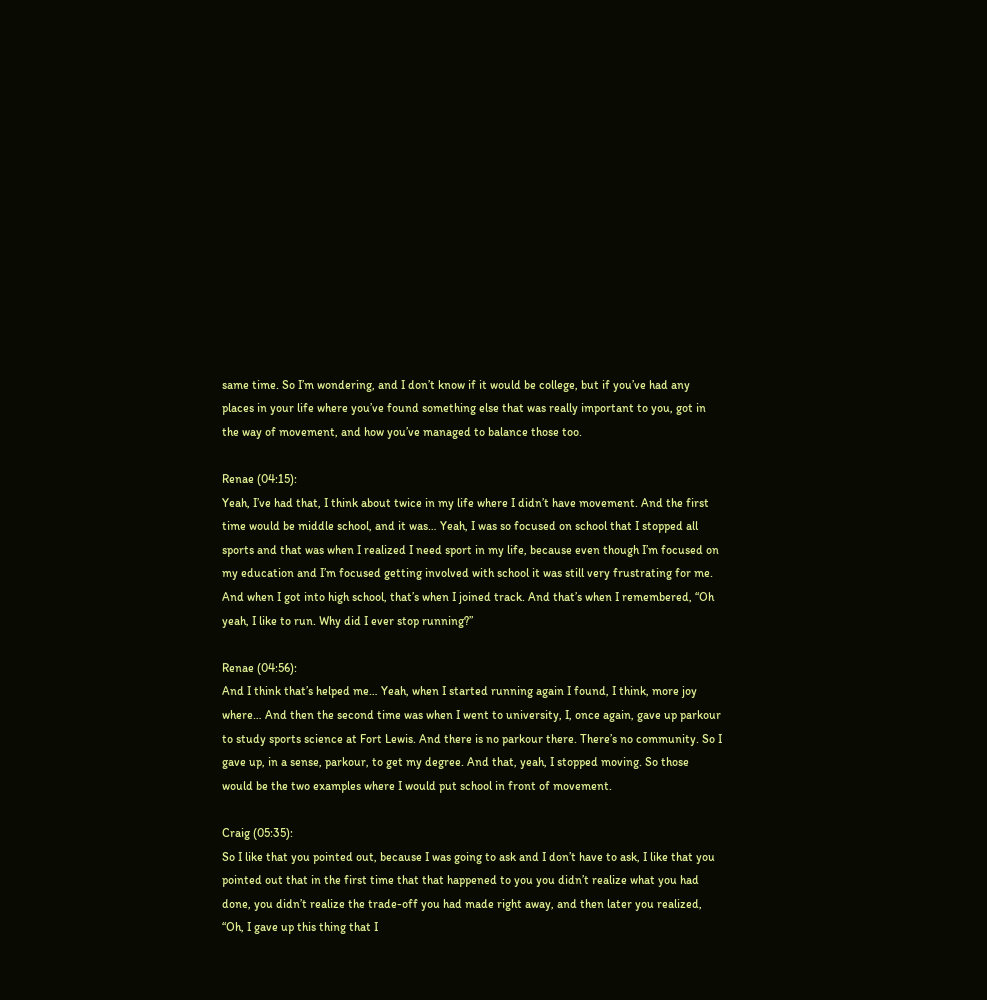same time. So I’m wondering, and I don’t know if it would be college, but if you’ve had any places in your life where you’ve found something else that was really important to you, got in the way of movement, and how you’ve managed to balance those too.

Renae (04:15):
Yeah, I’ve had that, I think about twice in my life where I didn’t have movement. And the first time would be middle school, and it was… Yeah, I was so focused on school that I stopped all sports and that was when I realized I need sport in my life, because even though I’m focused on my education and I’m focused getting involved with school it was still very frustrating for me. And when I got into high school, that’s when I joined track. And that’s when I remembered, “Oh yeah, I like to run. Why did I ever stop running?”

Renae (04:56):
And I think that’s helped me… Yeah, when I started running again I found, I think, more joy where… And then the second time was when I went to university, I, once again, gave up parkour to study sports science at Fort Lewis. And there is no parkour there. There’s no community. So I gave up, in a sense, parkour, to get my degree. And that, yeah, I stopped moving. So those would be the two examples where I would put school in front of movement.

Craig (05:35):
So I like that you pointed out, because I was going to ask and I don’t have to ask, I like that you pointed out that in the first time that that happened to you you didn’t realize what you had done, you didn’t realize the trade-off you had made right away, and then later you realized, “Oh, I gave up this thing that I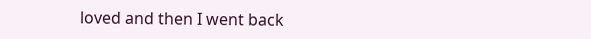loved and then I went back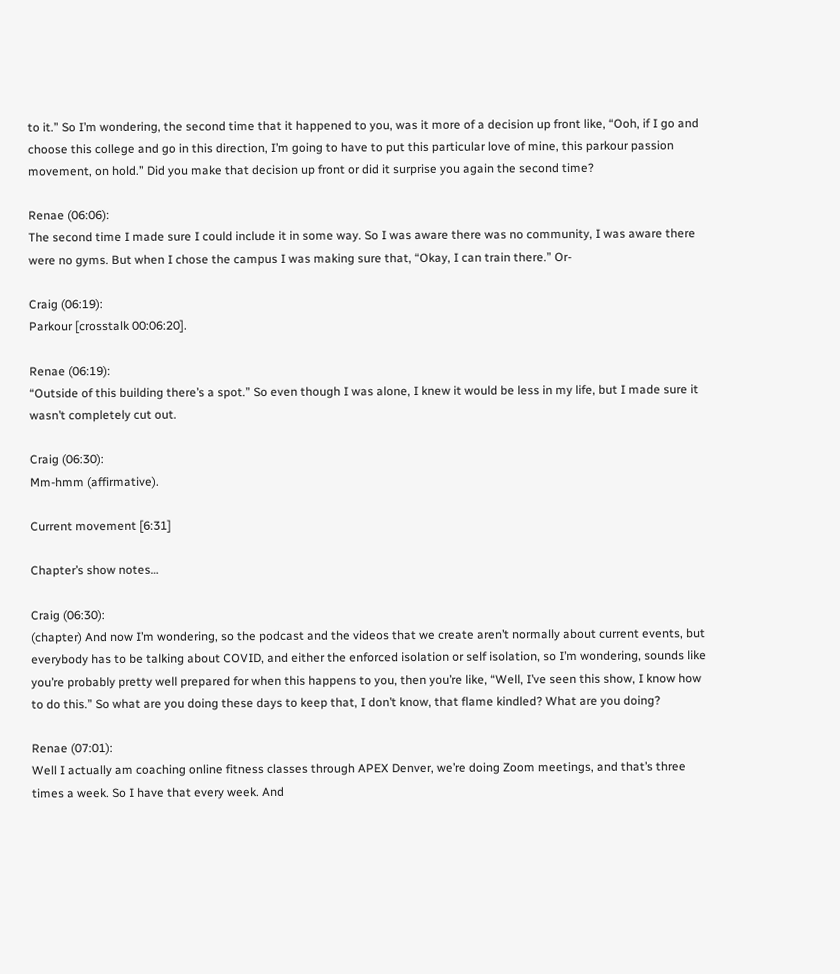to it.” So I’m wondering, the second time that it happened to you, was it more of a decision up front like, “Ooh, if I go and choose this college and go in this direction, I’m going to have to put this particular love of mine, this parkour passion movement, on hold.” Did you make that decision up front or did it surprise you again the second time?

Renae (06:06):
The second time I made sure I could include it in some way. So I was aware there was no community, I was aware there were no gyms. But when I chose the campus I was making sure that, “Okay, I can train there.” Or-

Craig (06:19):
Parkour [crosstalk 00:06:20].

Renae (06:19):
“Outside of this building there’s a spot.” So even though I was alone, I knew it would be less in my life, but I made sure it wasn’t completely cut out.

Craig (06:30):
Mm-hmm (affirmative).

Current movement [6:31]

Chapter’s show notes…

Craig (06:30):
(chapter) And now I’m wondering, so the podcast and the videos that we create aren’t normally about current events, but everybody has to be talking about COVID, and either the enforced isolation or self isolation, so I’m wondering, sounds like you’re probably pretty well prepared for when this happens to you, then you’re like, “Well, I’ve seen this show, I know how to do this.” So what are you doing these days to keep that, I don’t know, that flame kindled? What are you doing?

Renae (07:01):
Well I actually am coaching online fitness classes through APEX Denver, we’re doing Zoom meetings, and that’s three times a week. So I have that every week. And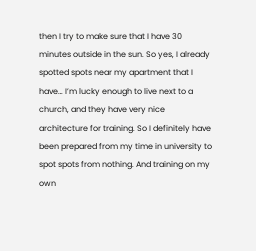then I try to make sure that I have 30 minutes outside in the sun. So yes, I already spotted spots near my apartment that I have… I’m lucky enough to live next to a church, and they have very nice architecture for training. So I definitely have been prepared from my time in university to spot spots from nothing. And training on my own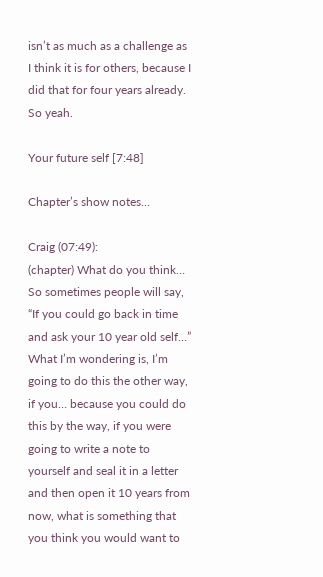isn’t as much as a challenge as I think it is for others, because I did that for four years already. So yeah.

Your future self [7:48]

Chapter’s show notes…

Craig (07:49):
(chapter) What do you think… So sometimes people will say, “If you could go back in time and ask your 10 year old self…” What I’m wondering is, I’m going to do this the other way, if you… because you could do this by the way, if you were going to write a note to yourself and seal it in a letter and then open it 10 years from now, what is something that you think you would want to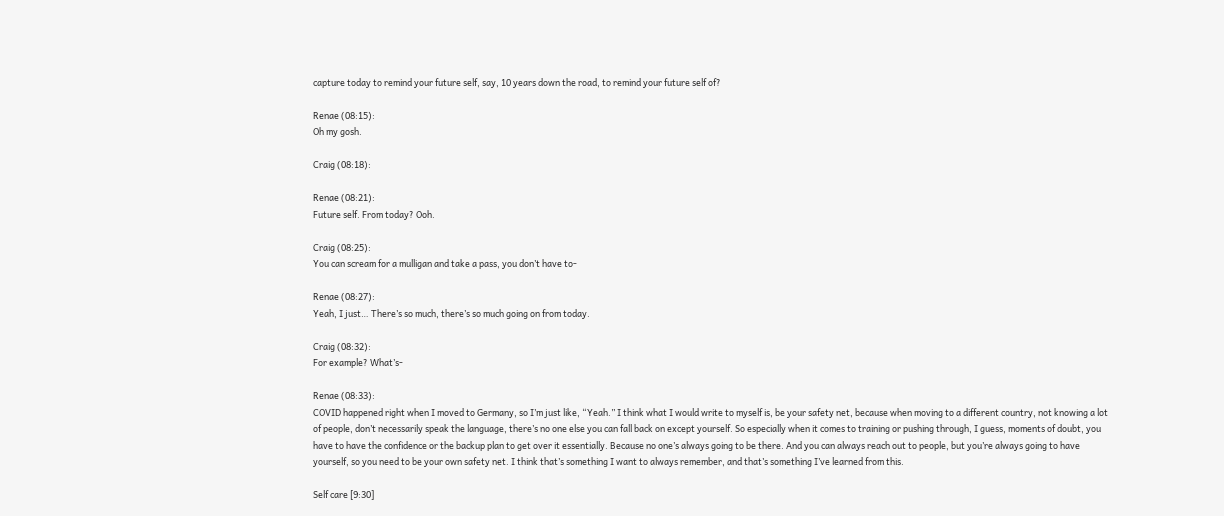capture today to remind your future self, say, 10 years down the road, to remind your future self of?

Renae (08:15):
Oh my gosh.

Craig (08:18):

Renae (08:21):
Future self. From today? Ooh.

Craig (08:25):
You can scream for a mulligan and take a pass, you don’t have to-

Renae (08:27):
Yeah, I just… There’s so much, there’s so much going on from today.

Craig (08:32):
For example? What’s-

Renae (08:33):
COVID happened right when I moved to Germany, so I’m just like, “Yeah.” I think what I would write to myself is, be your safety net, because when moving to a different country, not knowing a lot of people, don’t necessarily speak the language, there’s no one else you can fall back on except yourself. So especially when it comes to training or pushing through, I guess, moments of doubt, you have to have the confidence or the backup plan to get over it essentially. Because no one’s always going to be there. And you can always reach out to people, but you’re always going to have yourself, so you need to be your own safety net. I think that’s something I want to always remember, and that’s something I’ve learned from this.

Self care [9:30]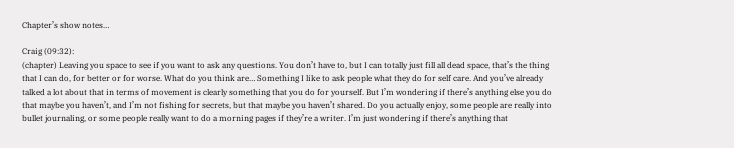Chapter’s show notes…

Craig (09:32):
(chapter) Leaving you space to see if you want to ask any questions. You don’t have to, but I can totally just fill all dead space, that’s the thing that I can do, for better or for worse. What do you think are… Something I like to ask people what they do for self care. And you’ve already talked a lot about that in terms of movement is clearly something that you do for yourself. But I’m wondering if there’s anything else you do that maybe you haven’t, and I’m not fishing for secrets, but that maybe you haven’t shared. Do you actually enjoy, some people are really into bullet journaling, or some people really want to do a morning pages if they’re a writer. I’m just wondering if there’s anything that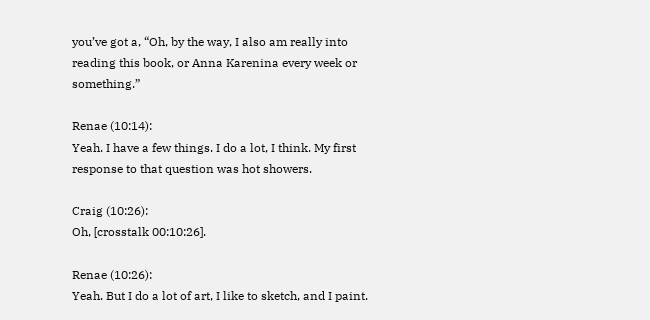you’ve got a, “Oh, by the way, I also am really into reading this book, or Anna Karenina every week or something.”

Renae (10:14):
Yeah. I have a few things. I do a lot, I think. My first response to that question was hot showers.

Craig (10:26):
Oh, [crosstalk 00:10:26].

Renae (10:26):
Yeah. But I do a lot of art, I like to sketch, and I paint.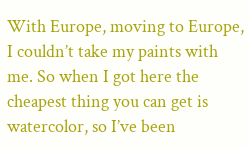With Europe, moving to Europe, I couldn’t take my paints with me. So when I got here the cheapest thing you can get is watercolor, so I’ve been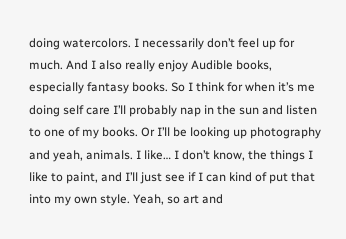doing watercolors. I necessarily don’t feel up for much. And I also really enjoy Audible books, especially fantasy books. So I think for when it’s me doing self care I’ll probably nap in the sun and listen to one of my books. Or I’ll be looking up photography and yeah, animals. I like… I don’t know, the things I like to paint, and I’ll just see if I can kind of put that into my own style. Yeah, so art and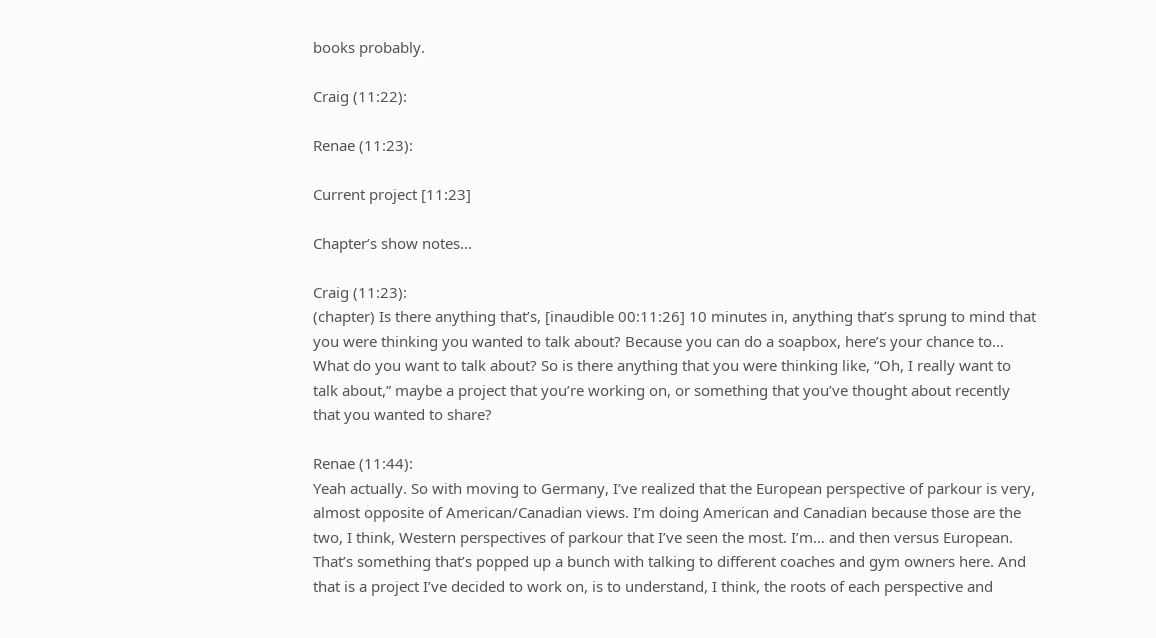books probably.

Craig (11:22):

Renae (11:23):

Current project [11:23]

Chapter’s show notes…

Craig (11:23):
(chapter) Is there anything that’s, [inaudible 00:11:26] 10 minutes in, anything that’s sprung to mind that you were thinking you wanted to talk about? Because you can do a soapbox, here’s your chance to… What do you want to talk about? So is there anything that you were thinking like, “Oh, I really want to talk about,” maybe a project that you’re working on, or something that you’ve thought about recently that you wanted to share?

Renae (11:44):
Yeah actually. So with moving to Germany, I’ve realized that the European perspective of parkour is very, almost opposite of American/Canadian views. I’m doing American and Canadian because those are the two, I think, Western perspectives of parkour that I’ve seen the most. I’m… and then versus European. That’s something that’s popped up a bunch with talking to different coaches and gym owners here. And that is a project I’ve decided to work on, is to understand, I think, the roots of each perspective and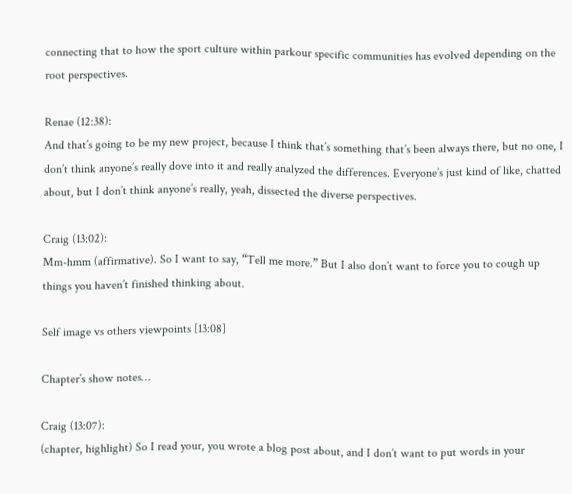connecting that to how the sport culture within parkour specific communities has evolved depending on the root perspectives.

Renae (12:38):
And that’s going to be my new project, because I think that’s something that’s been always there, but no one, I don’t think anyone’s really dove into it and really analyzed the differences. Everyone’s just kind of like, chatted about, but I don’t think anyone’s really, yeah, dissected the diverse perspectives.

Craig (13:02):
Mm-hmm (affirmative). So I want to say, “Tell me more.” But I also don’t want to force you to cough up things you haven’t finished thinking about.

Self image vs others viewpoints [13:08]

Chapter’s show notes…

Craig (13:07):
(chapter, highlight) So I read your, you wrote a blog post about, and I don’t want to put words in your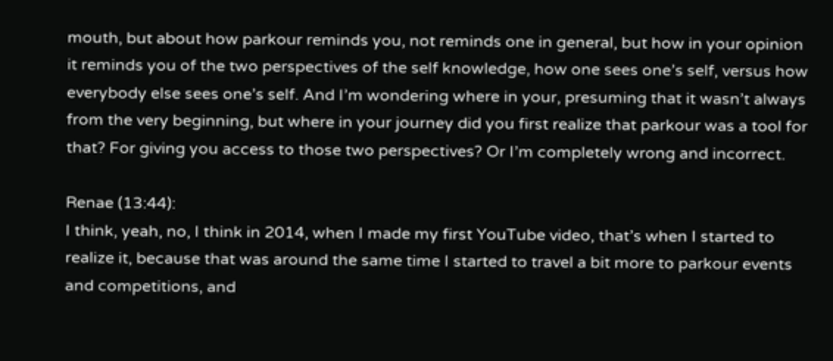mouth, but about how parkour reminds you, not reminds one in general, but how in your opinion it reminds you of the two perspectives of the self knowledge, how one sees one’s self, versus how everybody else sees one’s self. And I’m wondering where in your, presuming that it wasn’t always from the very beginning, but where in your journey did you first realize that parkour was a tool for that? For giving you access to those two perspectives? Or I’m completely wrong and incorrect.

Renae (13:44):
I think, yeah, no, I think in 2014, when I made my first YouTube video, that’s when I started to realize it, because that was around the same time I started to travel a bit more to parkour events and competitions, and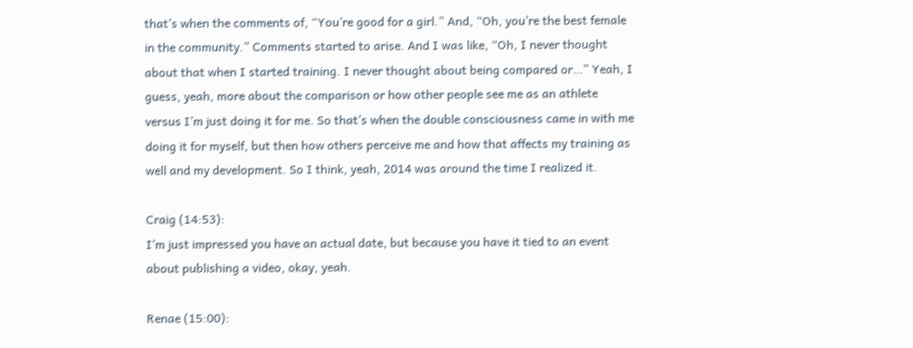that’s when the comments of, “You’re good for a girl.” And, “Oh, you’re the best female in the community.” Comments started to arise. And I was like, “Oh, I never thought about that when I started training. I never thought about being compared or…” Yeah, I guess, yeah, more about the comparison or how other people see me as an athlete versus I’m just doing it for me. So that’s when the double consciousness came in with me doing it for myself, but then how others perceive me and how that affects my training as well and my development. So I think, yeah, 2014 was around the time I realized it.

Craig (14:53):
I’m just impressed you have an actual date, but because you have it tied to an event about publishing a video, okay, yeah.

Renae (15:00):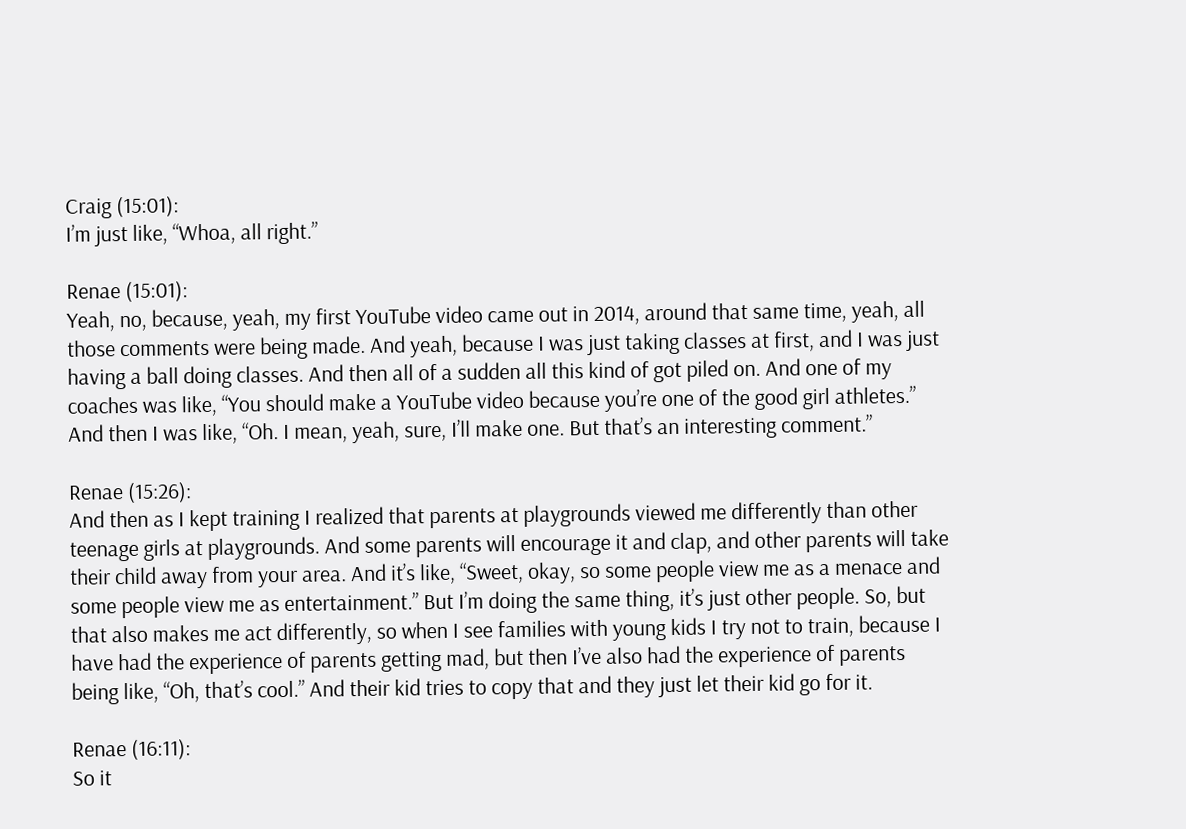Craig (15:01):
I’m just like, “Whoa, all right.”

Renae (15:01):
Yeah, no, because, yeah, my first YouTube video came out in 2014, around that same time, yeah, all those comments were being made. And yeah, because I was just taking classes at first, and I was just having a ball doing classes. And then all of a sudden all this kind of got piled on. And one of my coaches was like, “You should make a YouTube video because you’re one of the good girl athletes.” And then I was like, “Oh. I mean, yeah, sure, I’ll make one. But that’s an interesting comment.”

Renae (15:26):
And then as I kept training I realized that parents at playgrounds viewed me differently than other teenage girls at playgrounds. And some parents will encourage it and clap, and other parents will take their child away from your area. And it’s like, “Sweet, okay, so some people view me as a menace and some people view me as entertainment.” But I’m doing the same thing, it’s just other people. So, but that also makes me act differently, so when I see families with young kids I try not to train, because I have had the experience of parents getting mad, but then I’ve also had the experience of parents being like, “Oh, that’s cool.” And their kid tries to copy that and they just let their kid go for it.

Renae (16:11):
So it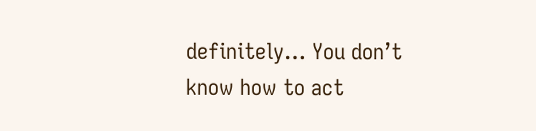definitely… You don’t know how to act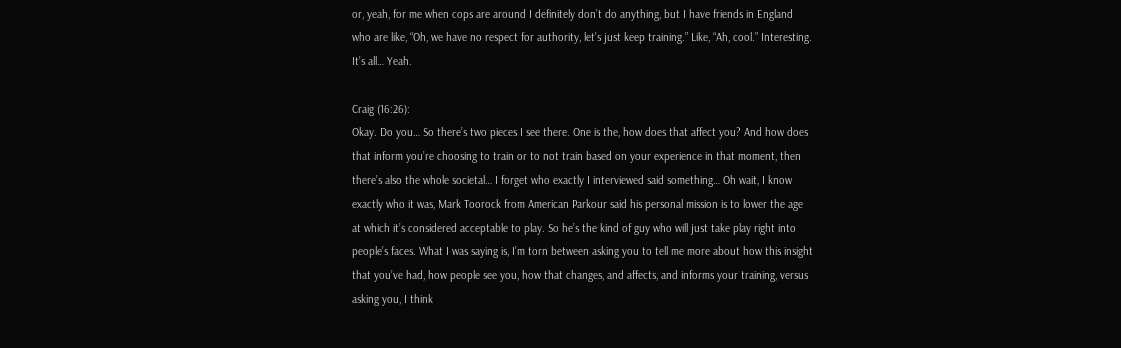or, yeah, for me when cops are around I definitely don’t do anything, but I have friends in England who are like, “Oh, we have no respect for authority, let’s just keep training.” Like, “Ah, cool.” Interesting. It’s all… Yeah.

Craig (16:26):
Okay. Do you… So there’s two pieces I see there. One is the, how does that affect you? And how does that inform you’re choosing to train or to not train based on your experience in that moment, then there’s also the whole societal… I forget who exactly I interviewed said something… Oh wait, I know exactly who it was, Mark Toorock from American Parkour said his personal mission is to lower the age at which it’s considered acceptable to play. So he’s the kind of guy who will just take play right into people’s faces. What I was saying is, I’m torn between asking you to tell me more about how this insight that you’ve had, how people see you, how that changes, and affects, and informs your training, versus asking you, I think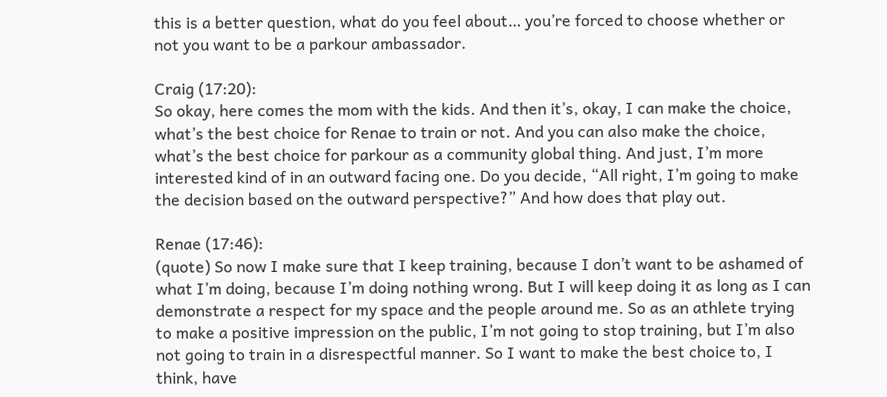this is a better question, what do you feel about… you’re forced to choose whether or not you want to be a parkour ambassador.

Craig (17:20):
So okay, here comes the mom with the kids. And then it’s, okay, I can make the choice, what’s the best choice for Renae to train or not. And you can also make the choice, what’s the best choice for parkour as a community global thing. And just, I’m more interested kind of in an outward facing one. Do you decide, “All right, I’m going to make the decision based on the outward perspective?” And how does that play out.

Renae (17:46):
(quote) So now I make sure that I keep training, because I don’t want to be ashamed of what I’m doing, because I’m doing nothing wrong. But I will keep doing it as long as I can demonstrate a respect for my space and the people around me. So as an athlete trying to make a positive impression on the public, I’m not going to stop training, but I’m also not going to train in a disrespectful manner. So I want to make the best choice to, I think, have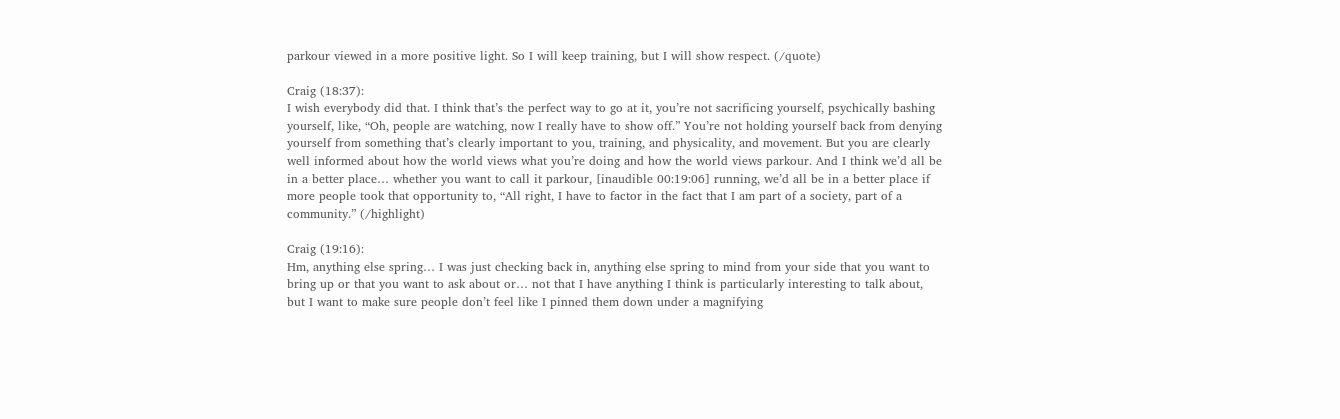parkour viewed in a more positive light. So I will keep training, but I will show respect. (/quote)

Craig (18:37):
I wish everybody did that. I think that’s the perfect way to go at it, you’re not sacrificing yourself, psychically bashing yourself, like, “Oh, people are watching, now I really have to show off.” You’re not holding yourself back from denying yourself from something that’s clearly important to you, training, and physicality, and movement. But you are clearly well informed about how the world views what you’re doing and how the world views parkour. And I think we’d all be in a better place… whether you want to call it parkour, [inaudible 00:19:06] running, we’d all be in a better place if more people took that opportunity to, “All right, I have to factor in the fact that I am part of a society, part of a community.” (/highlight)

Craig (19:16):
Hm, anything else spring… I was just checking back in, anything else spring to mind from your side that you want to bring up or that you want to ask about or… not that I have anything I think is particularly interesting to talk about, but I want to make sure people don’t feel like I pinned them down under a magnifying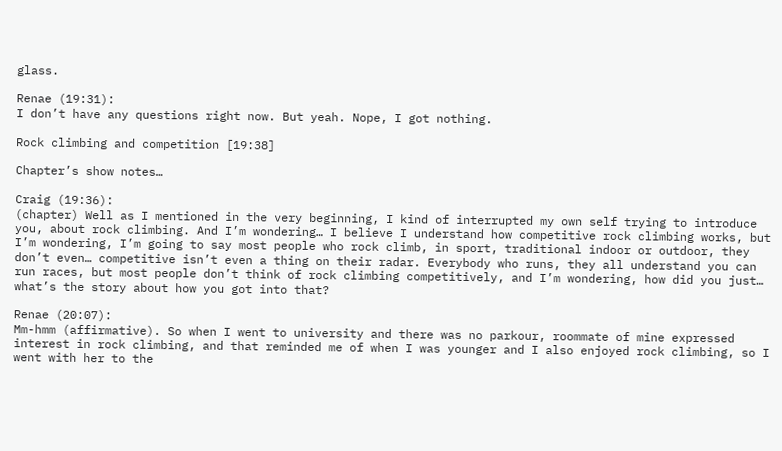glass.

Renae (19:31):
I don’t have any questions right now. But yeah. Nope, I got nothing.

Rock climbing and competition [19:38]

Chapter’s show notes…

Craig (19:36):
(chapter) Well as I mentioned in the very beginning, I kind of interrupted my own self trying to introduce you, about rock climbing. And I’m wondering… I believe I understand how competitive rock climbing works, but I’m wondering, I’m going to say most people who rock climb, in sport, traditional indoor or outdoor, they don’t even… competitive isn’t even a thing on their radar. Everybody who runs, they all understand you can run races, but most people don’t think of rock climbing competitively, and I’m wondering, how did you just… what’s the story about how you got into that?

Renae (20:07):
Mm-hmm (affirmative). So when I went to university and there was no parkour, roommate of mine expressed interest in rock climbing, and that reminded me of when I was younger and I also enjoyed rock climbing, so I went with her to the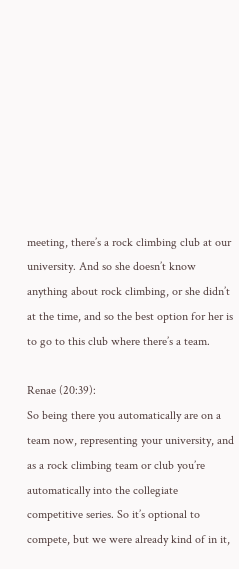meeting, there’s a rock climbing club at our university. And so she doesn’t know anything about rock climbing, or she didn’t at the time, and so the best option for her is to go to this club where there’s a team.

Renae (20:39):
So being there you automatically are on a team now, representing your university, and as a rock climbing team or club you’re automatically into the collegiate competitive series. So it’s optional to compete, but we were already kind of in it,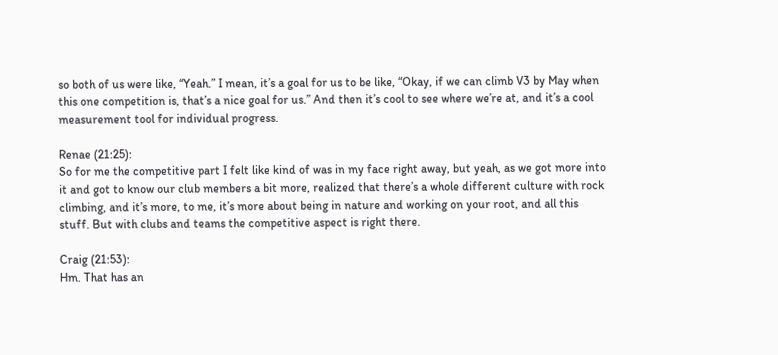so both of us were like, “Yeah.” I mean, it’s a goal for us to be like, “Okay, if we can climb V3 by May when this one competition is, that’s a nice goal for us.” And then it’s cool to see where we’re at, and it’s a cool measurement tool for individual progress.

Renae (21:25):
So for me the competitive part I felt like kind of was in my face right away, but yeah, as we got more into it and got to know our club members a bit more, realized that there’s a whole different culture with rock climbing, and it’s more, to me, it’s more about being in nature and working on your root, and all this stuff. But with clubs and teams the competitive aspect is right there.

Craig (21:53):
Hm. That has an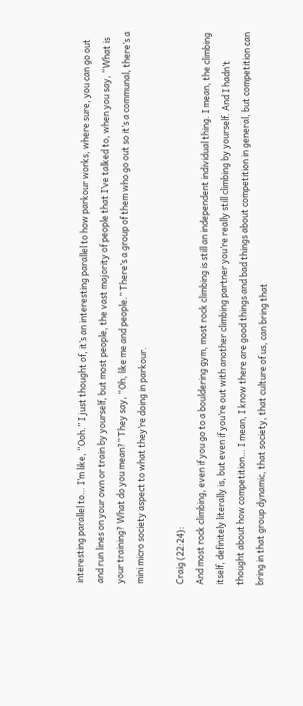interesting parallel to… I’m like, “Ooh.” I just thought of, it’s an interesting parallel to how parkour works, where sure, you can go out and run lines on your own or train by yourself, but most people, the vast majority of people that I’ve talked to, when you say, “What is your training? What do you mean?” They say, “Oh, like me and people.” There’s a group of them who go out so it’s a communal, there’s a mini micro society aspect to what they’re doing in parkour.

Craig (22:24):
And most rock climbing, even if you go to a bouldering gym, most rock climbing is still an independent individual thing. I mean, the climbing itself, definitely literally is, but even if you’re out with another climbing partner you’re really still climbing by yourself. And I hadn’t thought about how competition… I mean, I know there are good things and bad things about competition in general, but competition can bring in that group dynamic, that society, that culture of us, can bring that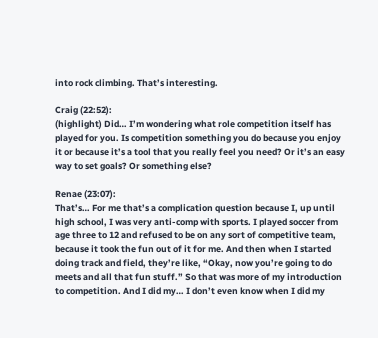into rock climbing. That’s interesting.

Craig (22:52):
(highlight) Did… I’m wondering what role competition itself has played for you. Is competition something you do because you enjoy it or because it’s a tool that you really feel you need? Or it’s an easy way to set goals? Or something else?

Renae (23:07):
That’s… For me that’s a complication question because I, up until high school, I was very anti-comp with sports. I played soccer from age three to 12 and refused to be on any sort of competitive team, because it took the fun out of it for me. And then when I started doing track and field, they’re like, “Okay, now you’re going to do meets and all that fun stuff.” So that was more of my introduction to competition. And I did my… I don’t even know when I did my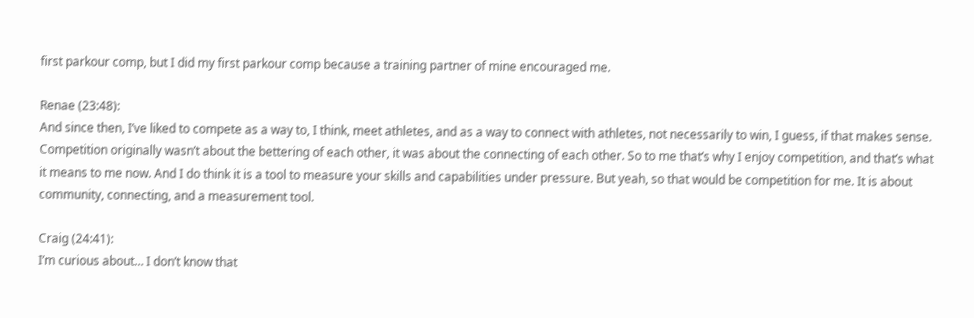first parkour comp, but I did my first parkour comp because a training partner of mine encouraged me.

Renae (23:48):
And since then, I’ve liked to compete as a way to, I think, meet athletes, and as a way to connect with athletes, not necessarily to win, I guess, if that makes sense. Competition originally wasn’t about the bettering of each other, it was about the connecting of each other. So to me that’s why I enjoy competition, and that’s what it means to me now. And I do think it is a tool to measure your skills and capabilities under pressure. But yeah, so that would be competition for me. It is about community, connecting, and a measurement tool.

Craig (24:41):
I’m curious about… I don’t know that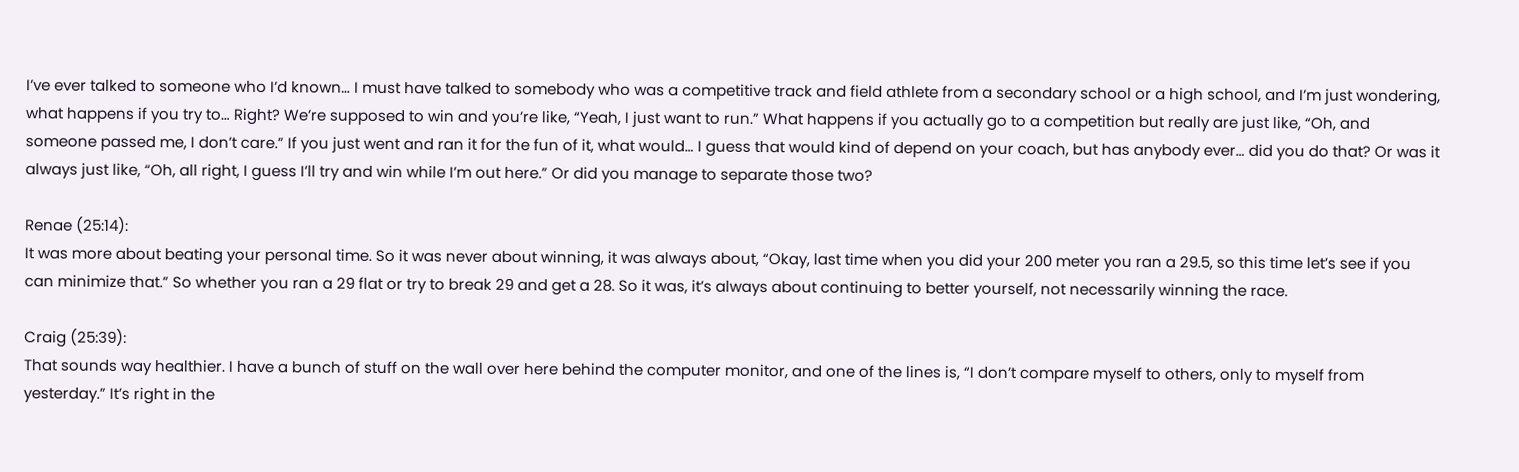I’ve ever talked to someone who I’d known… I must have talked to somebody who was a competitive track and field athlete from a secondary school or a high school, and I’m just wondering, what happens if you try to… Right? We’re supposed to win and you’re like, “Yeah, I just want to run.” What happens if you actually go to a competition but really are just like, “Oh, and someone passed me, I don’t care.” If you just went and ran it for the fun of it, what would… I guess that would kind of depend on your coach, but has anybody ever… did you do that? Or was it always just like, “Oh, all right, I guess I’ll try and win while I’m out here.” Or did you manage to separate those two?

Renae (25:14):
It was more about beating your personal time. So it was never about winning, it was always about, “Okay, last time when you did your 200 meter you ran a 29.5, so this time let’s see if you can minimize that.” So whether you ran a 29 flat or try to break 29 and get a 28. So it was, it’s always about continuing to better yourself, not necessarily winning the race.

Craig (25:39):
That sounds way healthier. I have a bunch of stuff on the wall over here behind the computer monitor, and one of the lines is, “I don’t compare myself to others, only to myself from yesterday.” It’s right in the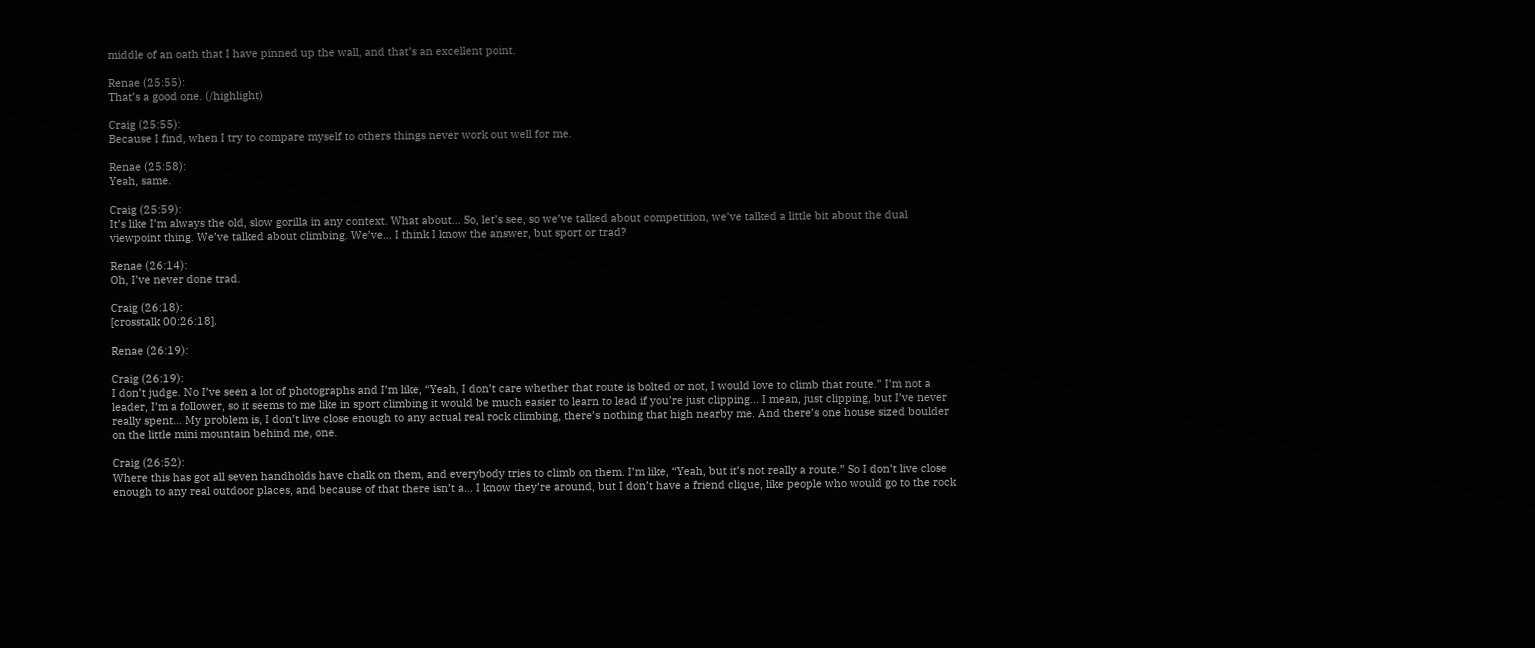middle of an oath that I have pinned up the wall, and that’s an excellent point.

Renae (25:55):
That’s a good one. (/highlight)

Craig (25:55):
Because I find, when I try to compare myself to others things never work out well for me.

Renae (25:58):
Yeah, same.

Craig (25:59):
It’s like I’m always the old, slow gorilla in any context. What about… So, let’s see, so we’ve talked about competition, we’ve talked a little bit about the dual viewpoint thing. We’ve talked about climbing. We’ve… I think I know the answer, but sport or trad?

Renae (26:14):
Oh, I’ve never done trad.

Craig (26:18):
[crosstalk 00:26:18].

Renae (26:19):

Craig (26:19):
I don’t judge. No I’ve seen a lot of photographs and I’m like, “Yeah, I don’t care whether that route is bolted or not, I would love to climb that route.” I’m not a leader, I’m a follower, so it seems to me like in sport climbing it would be much easier to learn to lead if you’re just clipping… I mean, just clipping, but I’ve never really spent… My problem is, I don’t live close enough to any actual real rock climbing, there’s nothing that high nearby me. And there’s one house sized boulder on the little mini mountain behind me, one.

Craig (26:52):
Where this has got all seven handholds have chalk on them, and everybody tries to climb on them. I’m like, “Yeah, but it’s not really a route.” So I don’t live close enough to any real outdoor places, and because of that there isn’t a… I know they’re around, but I don’t have a friend clique, like people who would go to the rock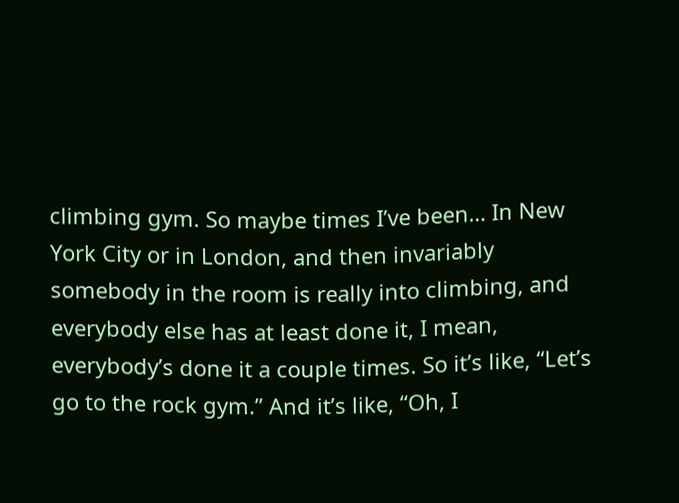climbing gym. So maybe times I’ve been… In New York City or in London, and then invariably somebody in the room is really into climbing, and everybody else has at least done it, I mean, everybody’s done it a couple times. So it’s like, “Let’s go to the rock gym.” And it’s like, “Oh, I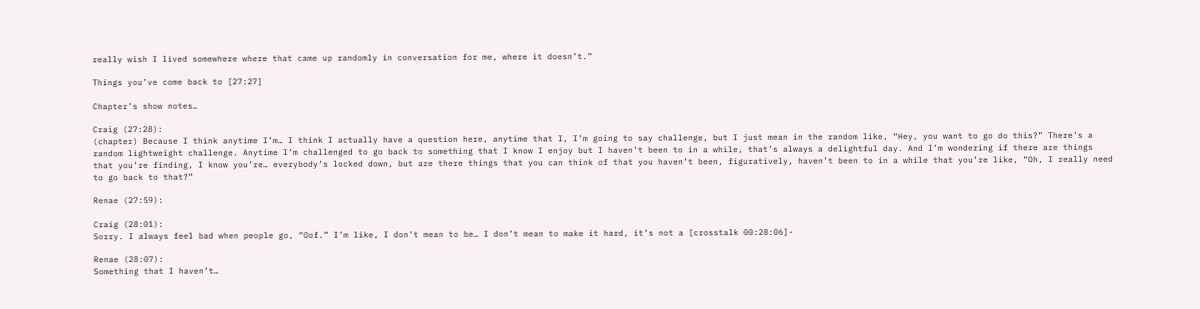really wish I lived somewhere where that came up randomly in conversation for me, where it doesn’t.”

Things you’ve come back to [27:27]

Chapter’s show notes…

Craig (27:28):
(chapter) Because I think anytime I’m… I think I actually have a question here, anytime that I, I’m going to say challenge, but I just mean in the random like, “Hey, you want to go do this?” There’s a random lightweight challenge. Anytime I’m challenged to go back to something that I know I enjoy but I haven’t been to in a while, that’s always a delightful day. And I’m wondering if there are things that you’re finding, I know you’re… everybody’s locked down, but are there things that you can think of that you haven’t been, figuratively, haven’t been to in a while that you’re like, “Oh, I really need to go back to that?”

Renae (27:59):

Craig (28:01):
Sorry. I always feel bad when people go, “Oof.” I’m like, I don’t mean to be… I don’t mean to make it hard, it’s not a [crosstalk 00:28:06]-

Renae (28:07):
Something that I haven’t…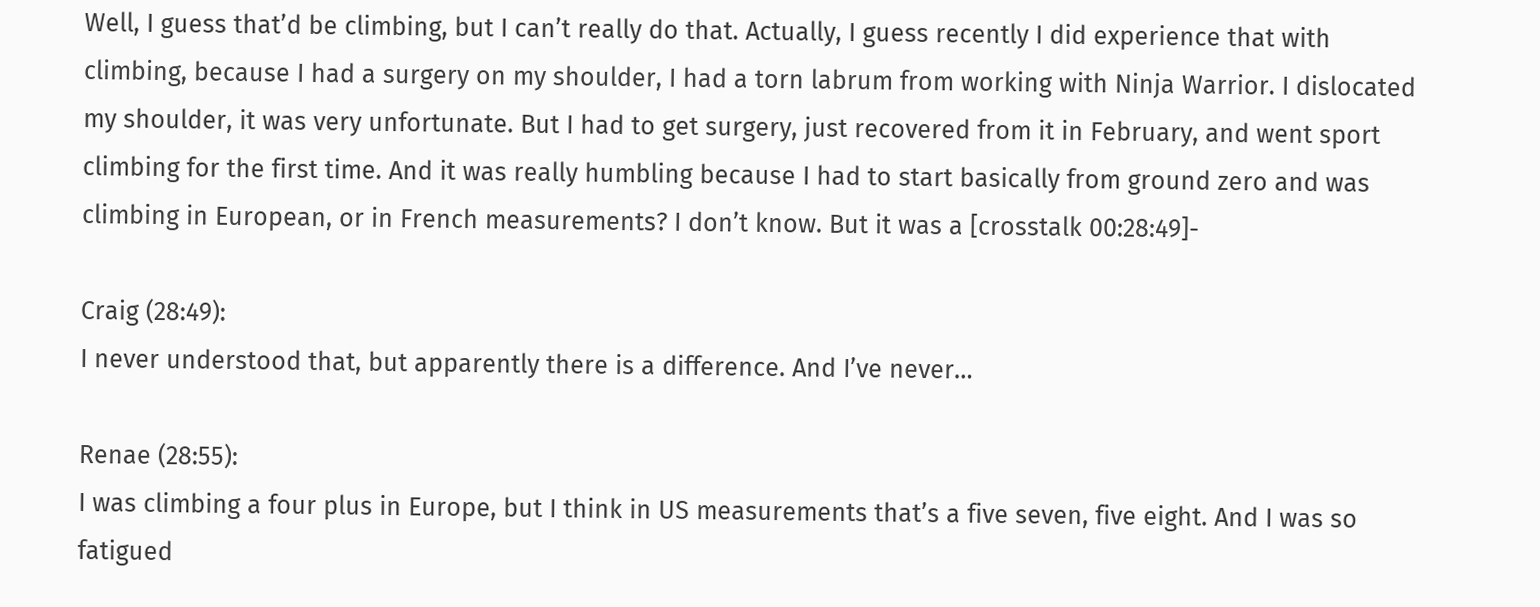Well, I guess that’d be climbing, but I can’t really do that. Actually, I guess recently I did experience that with climbing, because I had a surgery on my shoulder, I had a torn labrum from working with Ninja Warrior. I dislocated my shoulder, it was very unfortunate. But I had to get surgery, just recovered from it in February, and went sport climbing for the first time. And it was really humbling because I had to start basically from ground zero and was climbing in European, or in French measurements? I don’t know. But it was a [crosstalk 00:28:49]-

Craig (28:49):
I never understood that, but apparently there is a difference. And I’ve never…

Renae (28:55):
I was climbing a four plus in Europe, but I think in US measurements that’s a five seven, five eight. And I was so fatigued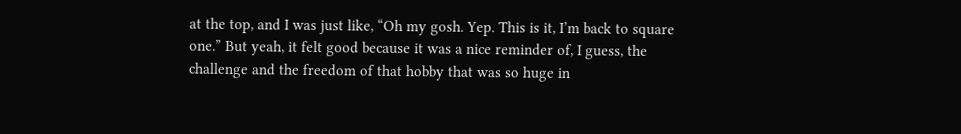at the top, and I was just like, “Oh my gosh. Yep. This is it, I’m back to square one.” But yeah, it felt good because it was a nice reminder of, I guess, the challenge and the freedom of that hobby that was so huge in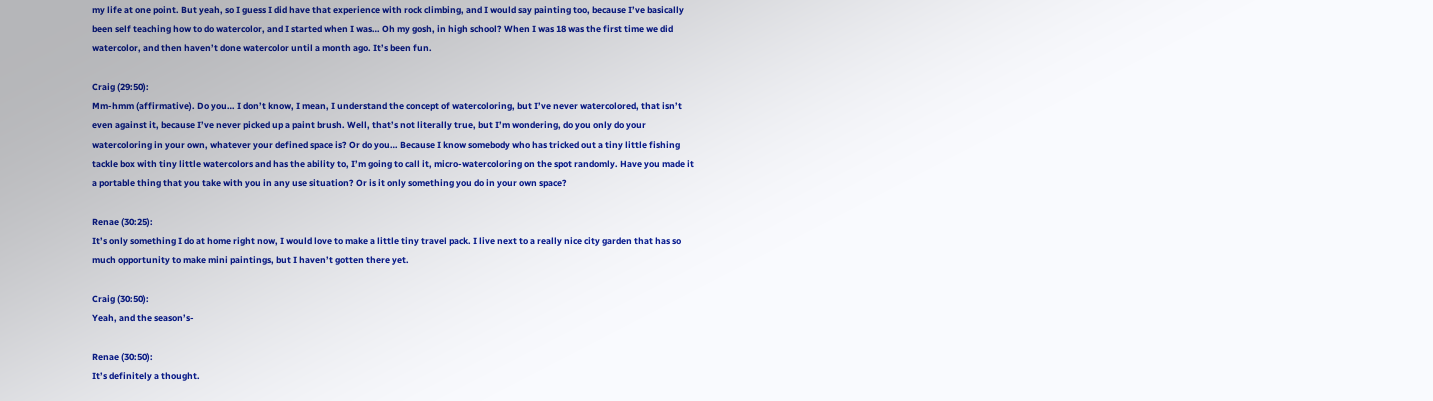my life at one point. But yeah, so I guess I did have that experience with rock climbing, and I would say painting too, because I’ve basically been self teaching how to do watercolor, and I started when I was… Oh my gosh, in high school? When I was 18 was the first time we did watercolor, and then haven’t done watercolor until a month ago. It’s been fun.

Craig (29:50):
Mm-hmm (affirmative). Do you… I don’t know, I mean, I understand the concept of watercoloring, but I’ve never watercolored, that isn’t even against it, because I’ve never picked up a paint brush. Well, that’s not literally true, but I’m wondering, do you only do your watercoloring in your own, whatever your defined space is? Or do you… Because I know somebody who has tricked out a tiny little fishing tackle box with tiny little watercolors and has the ability to, I’m going to call it, micro-watercoloring on the spot randomly. Have you made it a portable thing that you take with you in any use situation? Or is it only something you do in your own space?

Renae (30:25):
It’s only something I do at home right now, I would love to make a little tiny travel pack. I live next to a really nice city garden that has so much opportunity to make mini paintings, but I haven’t gotten there yet.

Craig (30:50):
Yeah, and the season’s-

Renae (30:50):
It’s definitely a thought.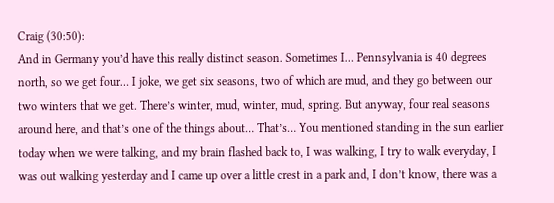Craig (30:50):
And in Germany you’d have this really distinct season. Sometimes I… Pennsylvania is 40 degrees north, so we get four… I joke, we get six seasons, two of which are mud, and they go between our two winters that we get. There’s winter, mud, winter, mud, spring. But anyway, four real seasons around here, and that’s one of the things about… That’s… You mentioned standing in the sun earlier today when we were talking, and my brain flashed back to, I was walking, I try to walk everyday, I was out walking yesterday and I came up over a little crest in a park and, I don’t know, there was a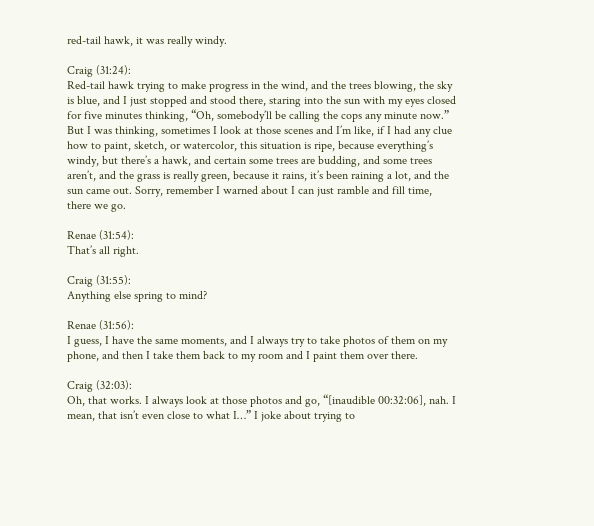red-tail hawk, it was really windy.

Craig (31:24):
Red-tail hawk trying to make progress in the wind, and the trees blowing, the sky is blue, and I just stopped and stood there, staring into the sun with my eyes closed for five minutes thinking, “Oh, somebody’ll be calling the cops any minute now.” But I was thinking, sometimes I look at those scenes and I’m like, if I had any clue how to paint, sketch, or watercolor, this situation is ripe, because everything’s windy, but there’s a hawk, and certain some trees are budding, and some trees aren’t, and the grass is really green, because it rains, it’s been raining a lot, and the sun came out. Sorry, remember I warned about I can just ramble and fill time, there we go.

Renae (31:54):
That’s all right.

Craig (31:55):
Anything else spring to mind?

Renae (31:56):
I guess, I have the same moments, and I always try to take photos of them on my phone, and then I take them back to my room and I paint them over there.

Craig (32:03):
Oh, that works. I always look at those photos and go, “[inaudible 00:32:06], nah. I mean, that isn’t even close to what I…” I joke about trying to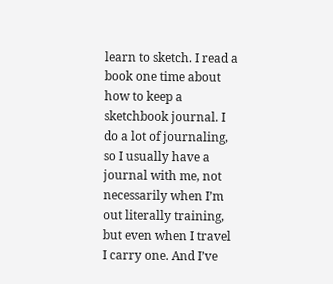learn to sketch. I read a book one time about how to keep a sketchbook journal. I do a lot of journaling, so I usually have a journal with me, not necessarily when I’m out literally training, but even when I travel I carry one. And I’ve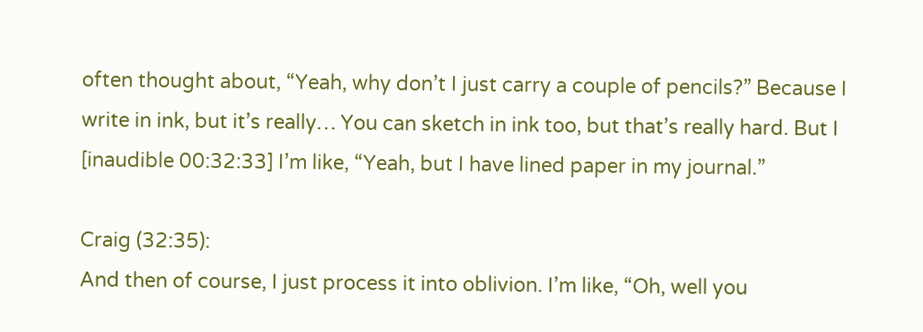often thought about, “Yeah, why don’t I just carry a couple of pencils?” Because I write in ink, but it’s really… You can sketch in ink too, but that’s really hard. But I [inaudible 00:32:33] I’m like, “Yeah, but I have lined paper in my journal.”

Craig (32:35):
And then of course, I just process it into oblivion. I’m like, “Oh, well you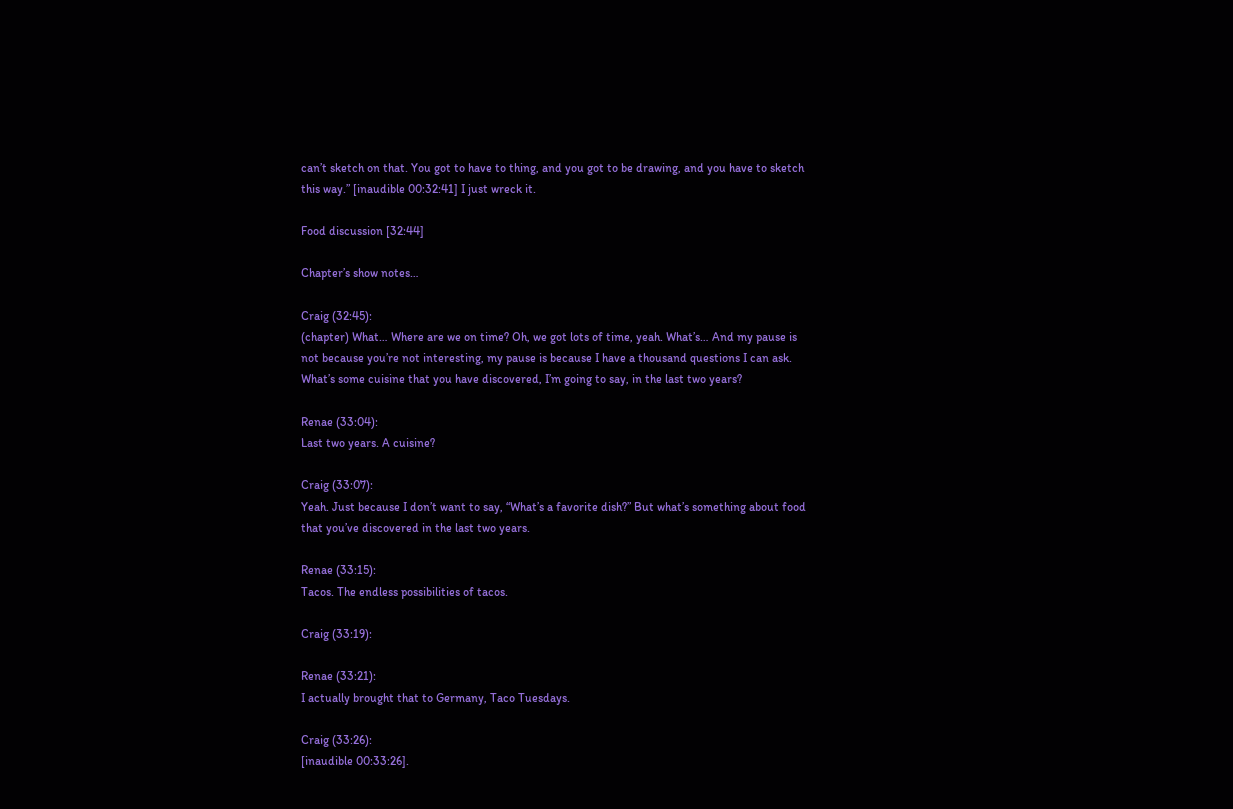can’t sketch on that. You got to have to thing, and you got to be drawing, and you have to sketch this way.” [inaudible 00:32:41] I just wreck it.

Food discussion [32:44]

Chapter’s show notes…

Craig (32:45):
(chapter) What… Where are we on time? Oh, we got lots of time, yeah. What’s… And my pause is not because you’re not interesting, my pause is because I have a thousand questions I can ask. What’s some cuisine that you have discovered, I’m going to say, in the last two years?

Renae (33:04):
Last two years. A cuisine?

Craig (33:07):
Yeah. Just because I don’t want to say, “What’s a favorite dish?” But what’s something about food that you’ve discovered in the last two years.

Renae (33:15):
Tacos. The endless possibilities of tacos.

Craig (33:19):

Renae (33:21):
I actually brought that to Germany, Taco Tuesdays.

Craig (33:26):
[inaudible 00:33:26].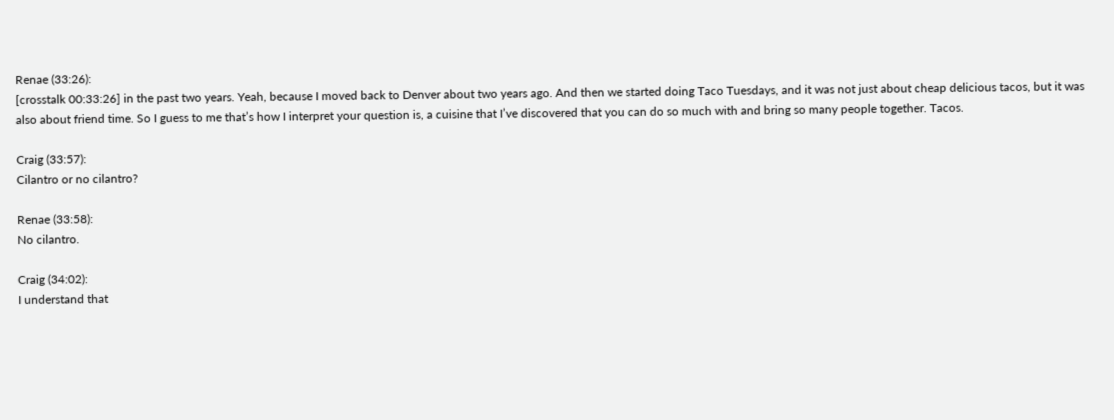Renae (33:26):
[crosstalk 00:33:26] in the past two years. Yeah, because I moved back to Denver about two years ago. And then we started doing Taco Tuesdays, and it was not just about cheap delicious tacos, but it was also about friend time. So I guess to me that’s how I interpret your question is, a cuisine that I’ve discovered that you can do so much with and bring so many people together. Tacos.

Craig (33:57):
Cilantro or no cilantro?

Renae (33:58):
No cilantro.

Craig (34:02):
I understand that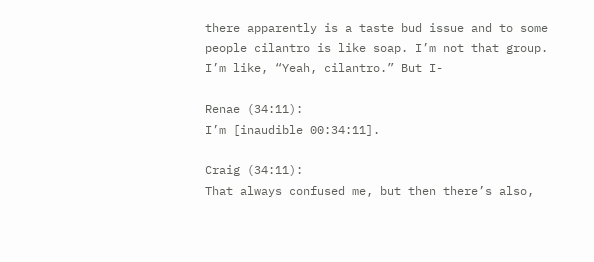there apparently is a taste bud issue and to some people cilantro is like soap. I’m not that group. I’m like, “Yeah, cilantro.” But I-

Renae (34:11):
I’m [inaudible 00:34:11].

Craig (34:11):
That always confused me, but then there’s also,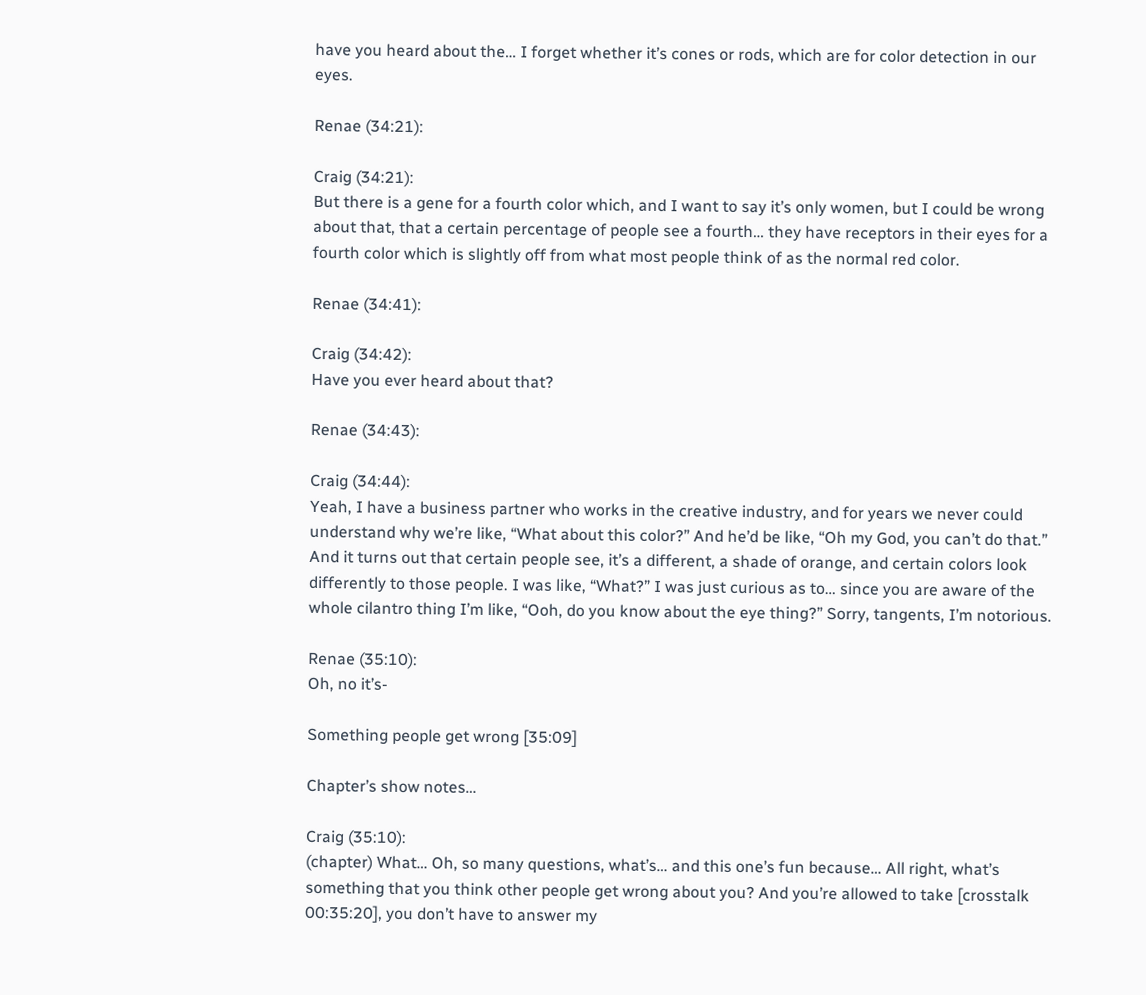have you heard about the… I forget whether it’s cones or rods, which are for color detection in our eyes.

Renae (34:21):

Craig (34:21):
But there is a gene for a fourth color which, and I want to say it’s only women, but I could be wrong about that, that a certain percentage of people see a fourth… they have receptors in their eyes for a fourth color which is slightly off from what most people think of as the normal red color.

Renae (34:41):

Craig (34:42):
Have you ever heard about that?

Renae (34:43):

Craig (34:44):
Yeah, I have a business partner who works in the creative industry, and for years we never could understand why we’re like, “What about this color?” And he’d be like, “Oh my God, you can’t do that.” And it turns out that certain people see, it’s a different, a shade of orange, and certain colors look differently to those people. I was like, “What?” I was just curious as to… since you are aware of the whole cilantro thing I’m like, “Ooh, do you know about the eye thing?” Sorry, tangents, I’m notorious.

Renae (35:10):
Oh, no it’s-

Something people get wrong [35:09]

Chapter’s show notes…

Craig (35:10):
(chapter) What… Oh, so many questions, what’s… and this one’s fun because… All right, what’s something that you think other people get wrong about you? And you’re allowed to take [crosstalk 00:35:20], you don’t have to answer my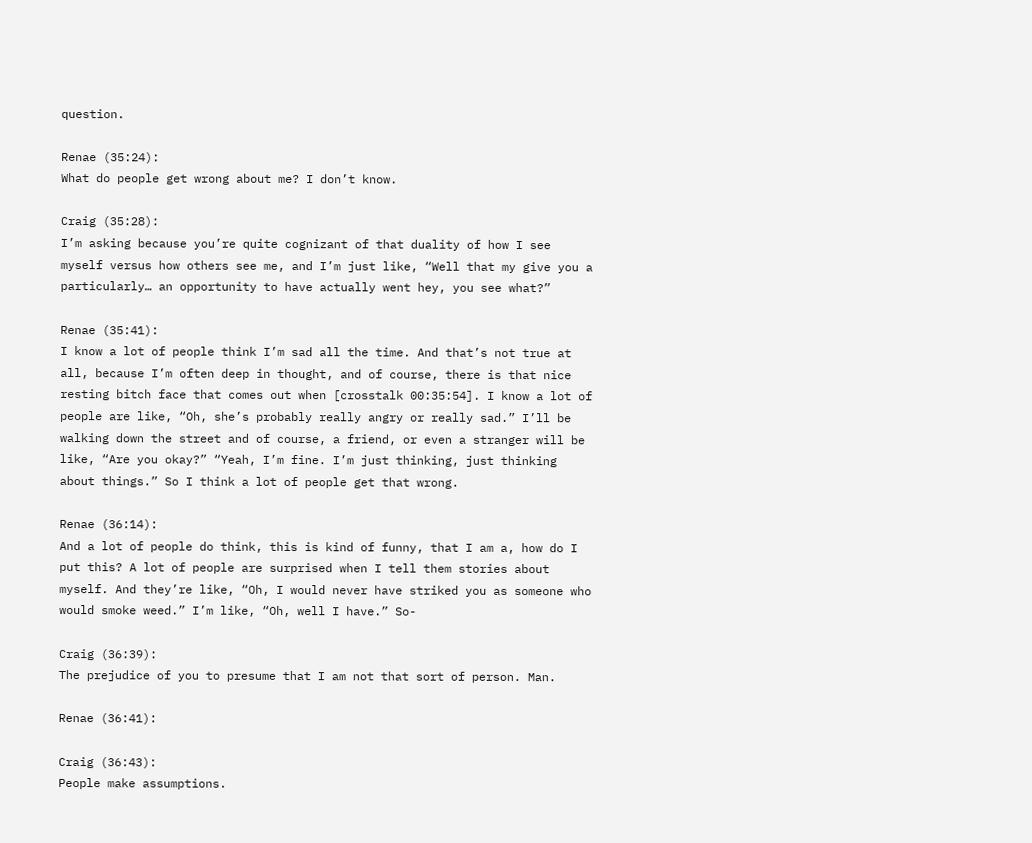question.

Renae (35:24):
What do people get wrong about me? I don’t know.

Craig (35:28):
I’m asking because you’re quite cognizant of that duality of how I see myself versus how others see me, and I’m just like, “Well that my give you a particularly… an opportunity to have actually went hey, you see what?”

Renae (35:41):
I know a lot of people think I’m sad all the time. And that’s not true at all, because I’m often deep in thought, and of course, there is that nice resting bitch face that comes out when [crosstalk 00:35:54]. I know a lot of people are like, “Oh, she’s probably really angry or really sad.” I’ll be walking down the street and of course, a friend, or even a stranger will be like, “Are you okay?” “Yeah, I’m fine. I’m just thinking, just thinking about things.” So I think a lot of people get that wrong.

Renae (36:14):
And a lot of people do think, this is kind of funny, that I am a, how do I put this? A lot of people are surprised when I tell them stories about myself. And they’re like, “Oh, I would never have striked you as someone who would smoke weed.” I’m like, “Oh, well I have.” So-

Craig (36:39):
The prejudice of you to presume that I am not that sort of person. Man.

Renae (36:41):

Craig (36:43):
People make assumptions.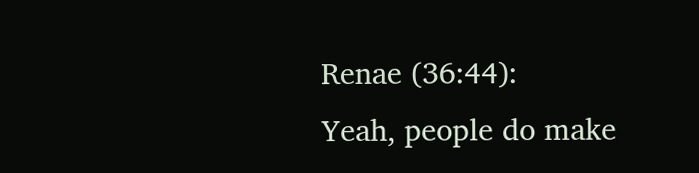Renae (36:44):
Yeah, people do make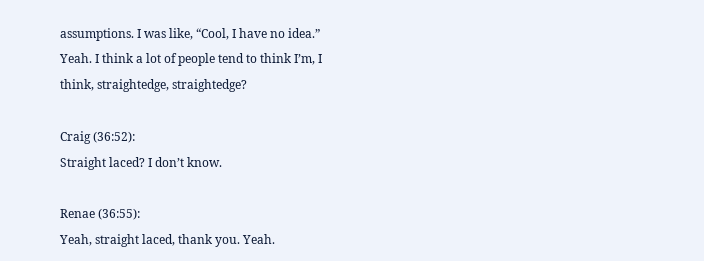assumptions. I was like, “Cool, I have no idea.” Yeah. I think a lot of people tend to think I’m, I think, straightedge, straightedge?

Craig (36:52):
Straight laced? I don’t know.

Renae (36:55):
Yeah, straight laced, thank you. Yeah.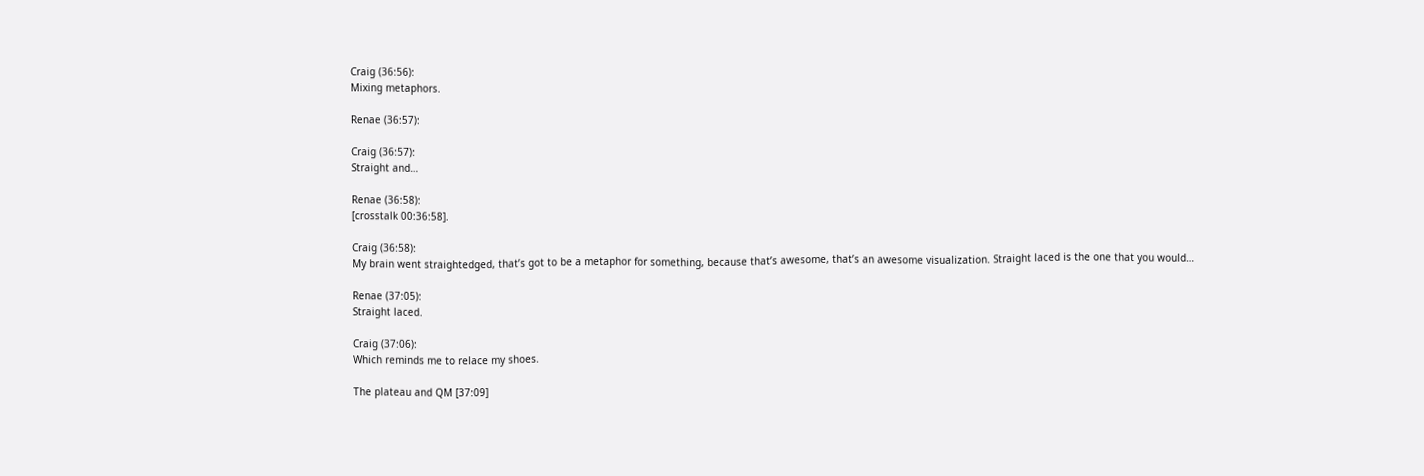Craig (36:56):
Mixing metaphors.

Renae (36:57):

Craig (36:57):
Straight and…

Renae (36:58):
[crosstalk 00:36:58].

Craig (36:58):
My brain went straightedged, that’s got to be a metaphor for something, because that’s awesome, that’s an awesome visualization. Straight laced is the one that you would…

Renae (37:05):
Straight laced.

Craig (37:06):
Which reminds me to relace my shoes.

The plateau and QM [37:09]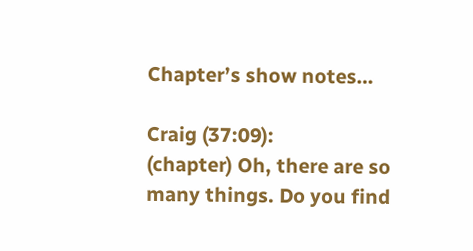Chapter’s show notes…

Craig (37:09):
(chapter) Oh, there are so many things. Do you find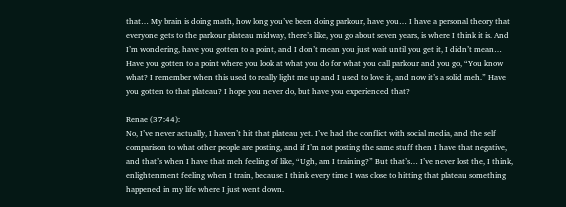that… My brain is doing math, how long you’ve been doing parkour, have you… I have a personal theory that everyone gets to the parkour plateau midway, there’s like, you go about seven years, is where I think it is. And I’m wondering, have you gotten to a point, and I don’t mean you just wait until you get it, I didn’t mean… Have you gotten to a point where you look at what you do for what you call parkour and you go, “You know what? I remember when this used to really light me up and I used to love it, and now it’s a solid meh.” Have you gotten to that plateau? I hope you never do, but have you experienced that?

Renae (37:44):
No, I’ve never actually, I haven’t hit that plateau yet. I’ve had the conflict with social media, and the self comparison to what other people are posting, and if I’m not posting the same stuff then I have that negative, and that’s when I have that meh feeling of like, “Ugh, am I training?” But that’s… I’ve never lost the, I think, enlightenment feeling when I train, because I think every time I was close to hitting that plateau something happened in my life where I just went down.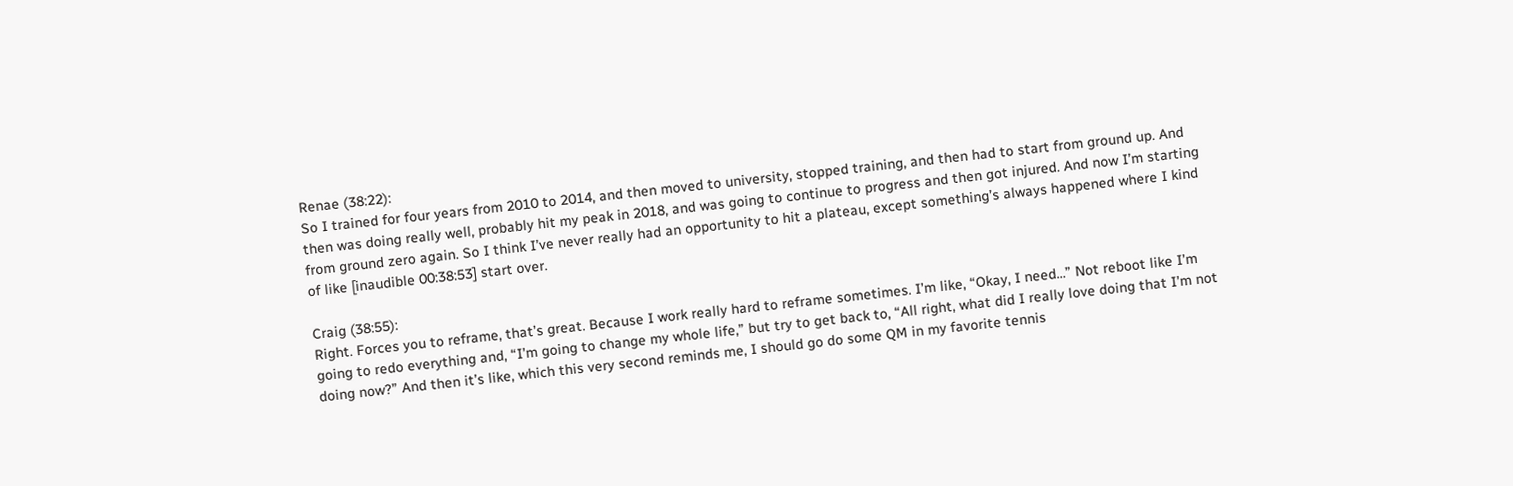Renae (38:22):
So I trained for four years from 2010 to 2014, and then moved to university, stopped training, and then had to start from ground up. And then was doing really well, probably hit my peak in 2018, and was going to continue to progress and then got injured. And now I’m starting from ground zero again. So I think I’ve never really had an opportunity to hit a plateau, except something’s always happened where I kind of like [inaudible 00:38:53] start over.

Craig (38:55):
Right. Forces you to reframe, that’s great. Because I work really hard to reframe sometimes. I’m like, “Okay, I need…” Not reboot like I’m going to redo everything and, “I’m going to change my whole life,” but try to get back to, “All right, what did I really love doing that I’m not doing now?” And then it’s like, which this very second reminds me, I should go do some QM in my favorite tennis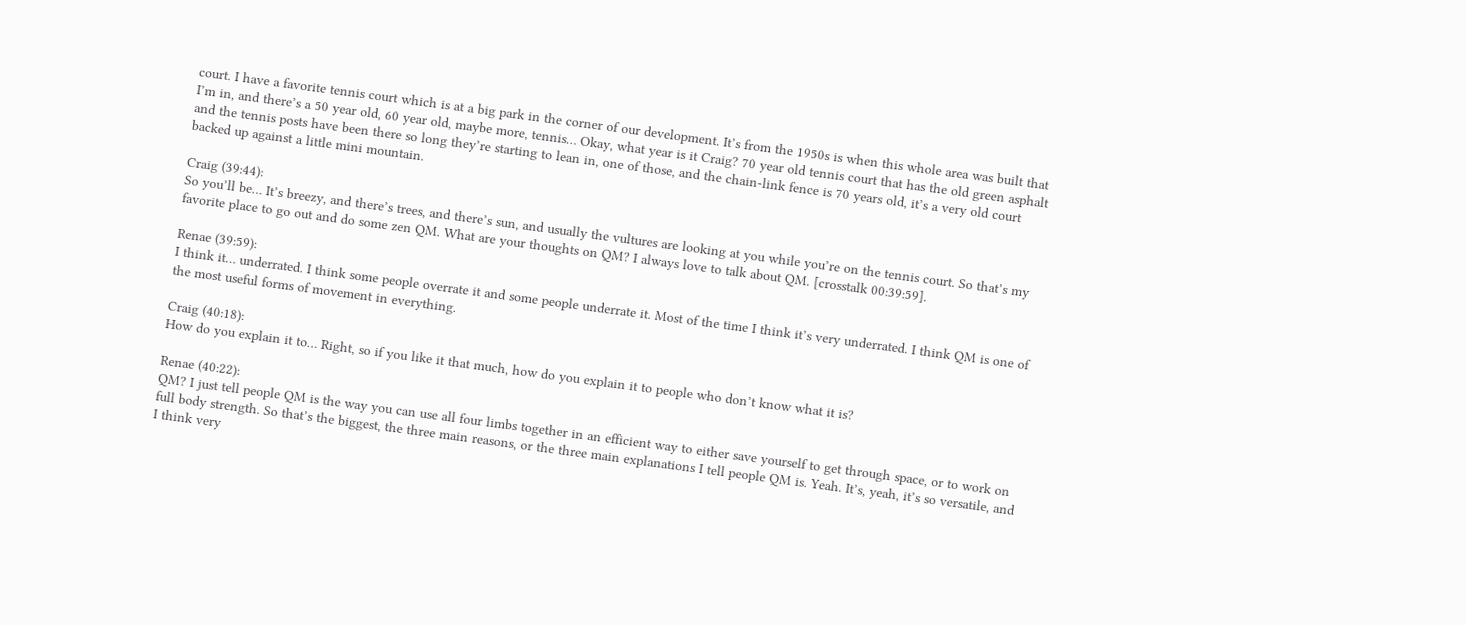court. I have a favorite tennis court which is at a big park in the corner of our development. It’s from the 1950s is when this whole area was built that I’m in, and there’s a 50 year old, 60 year old, maybe more, tennis… Okay, what year is it Craig? 70 year old tennis court that has the old green asphalt and the tennis posts have been there so long they’re starting to lean in, one of those, and the chain-link fence is 70 years old, it’s a very old court backed up against a little mini mountain.

Craig (39:44):
So you’ll be… It’s breezy, and there’s trees, and there’s sun, and usually the vultures are looking at you while you’re on the tennis court. So that’s my favorite place to go out and do some zen QM. What are your thoughts on QM? I always love to talk about QM. [crosstalk 00:39:59].

Renae (39:59):
I think it… underrated. I think some people overrate it and some people underrate it. Most of the time I think it’s very underrated. I think QM is one of the most useful forms of movement in everything.

Craig (40:18):
How do you explain it to… Right, so if you like it that much, how do you explain it to people who don’t know what it is?

Renae (40:22):
QM? I just tell people QM is the way you can use all four limbs together in an efficient way to either save yourself to get through space, or to work on full body strength. So that’s the biggest, the three main reasons, or the three main explanations I tell people QM is. Yeah. It’s, yeah, it’s so versatile, and I think very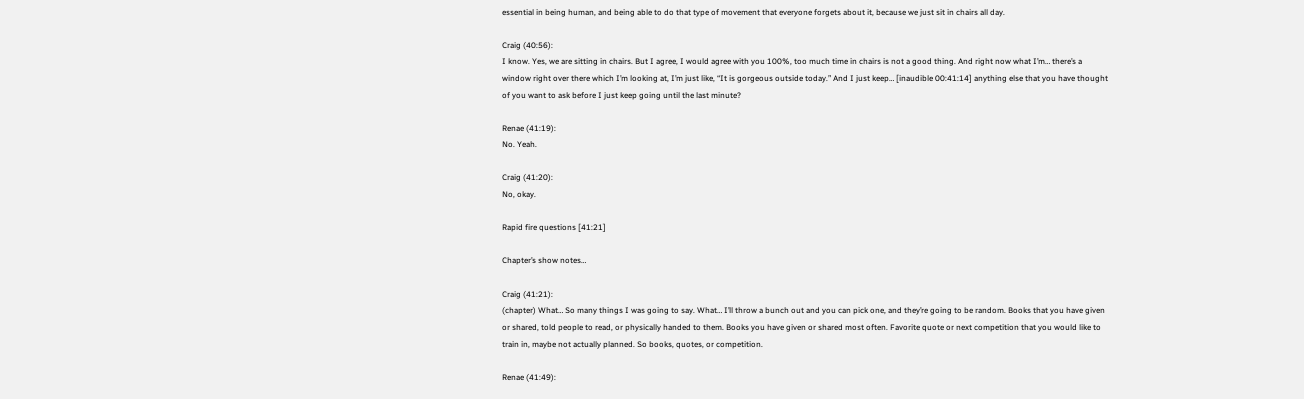essential in being human, and being able to do that type of movement that everyone forgets about it, because we just sit in chairs all day.

Craig (40:56):
I know. Yes, we are sitting in chairs. But I agree, I would agree with you 100%, too much time in chairs is not a good thing. And right now what I’m… there’s a window right over there which I’m looking at, I’m just like, “It is gorgeous outside today.” And I just keep… [inaudible 00:41:14] anything else that you have thought of you want to ask before I just keep going until the last minute?

Renae (41:19):
No. Yeah.

Craig (41:20):
No, okay.

Rapid fire questions [41:21]

Chapter’s show notes…

Craig (41:21):
(chapter) What… So many things I was going to say. What… I’ll throw a bunch out and you can pick one, and they’re going to be random. Books that you have given or shared, told people to read, or physically handed to them. Books you have given or shared most often. Favorite quote or next competition that you would like to train in, maybe not actually planned. So books, quotes, or competition.

Renae (41:49):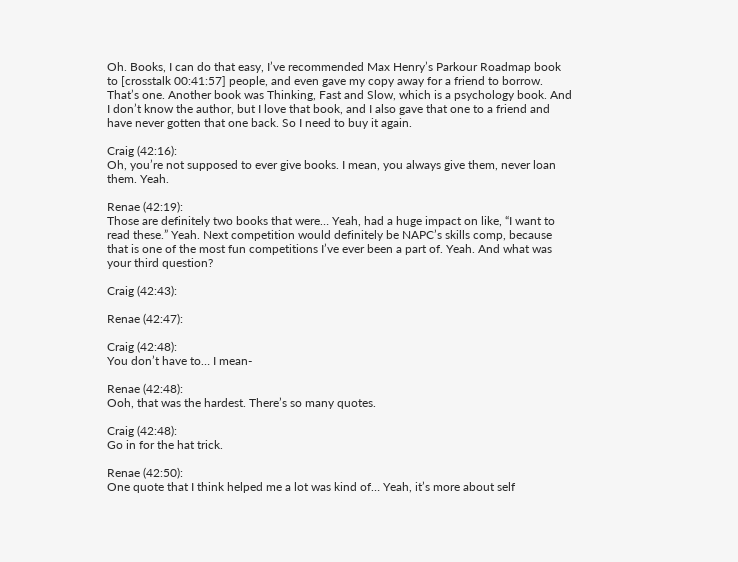Oh. Books, I can do that easy, I’ve recommended Max Henry’s Parkour Roadmap book to [crosstalk 00:41:57] people, and even gave my copy away for a friend to borrow. That’s one. Another book was Thinking, Fast and Slow, which is a psychology book. And I don’t know the author, but I love that book, and I also gave that one to a friend and have never gotten that one back. So I need to buy it again.

Craig (42:16):
Oh, you’re not supposed to ever give books. I mean, you always give them, never loan them. Yeah.

Renae (42:19):
Those are definitely two books that were… Yeah, had a huge impact on like, “I want to read these.” Yeah. Next competition would definitely be NAPC’s skills comp, because that is one of the most fun competitions I’ve ever been a part of. Yeah. And what was your third question?

Craig (42:43):

Renae (42:47):

Craig (42:48):
You don’t have to… I mean-

Renae (42:48):
Ooh, that was the hardest. There’s so many quotes.

Craig (42:48):
Go in for the hat trick.

Renae (42:50):
One quote that I think helped me a lot was kind of… Yeah, it’s more about self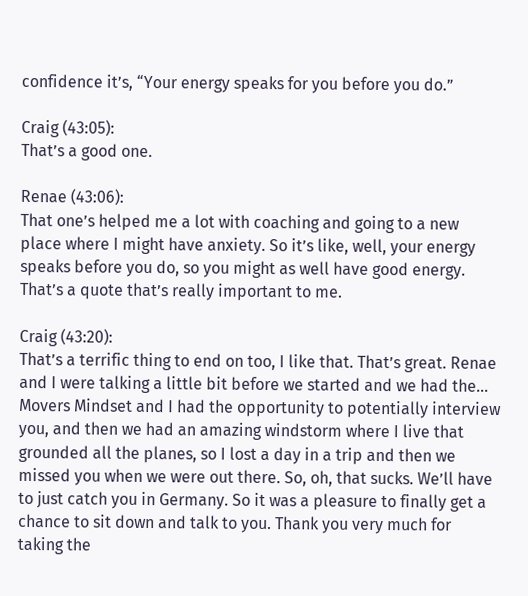confidence it’s, “Your energy speaks for you before you do.”

Craig (43:05):
That’s a good one.

Renae (43:06):
That one’s helped me a lot with coaching and going to a new place where I might have anxiety. So it’s like, well, your energy speaks before you do, so you might as well have good energy. That’s a quote that’s really important to me.

Craig (43:20):
That’s a terrific thing to end on too, I like that. That’s great. Renae and I were talking a little bit before we started and we had the… Movers Mindset and I had the opportunity to potentially interview you, and then we had an amazing windstorm where I live that grounded all the planes, so I lost a day in a trip and then we missed you when we were out there. So, oh, that sucks. We’ll have to just catch you in Germany. So it was a pleasure to finally get a chance to sit down and talk to you. Thank you very much for taking the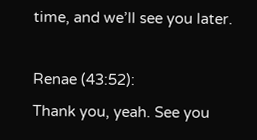time, and we’ll see you later.

Renae (43:52):
Thank you, yeah. See you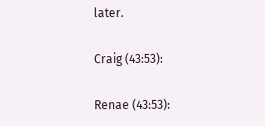later.

Craig (43:53):

Renae (43:53):